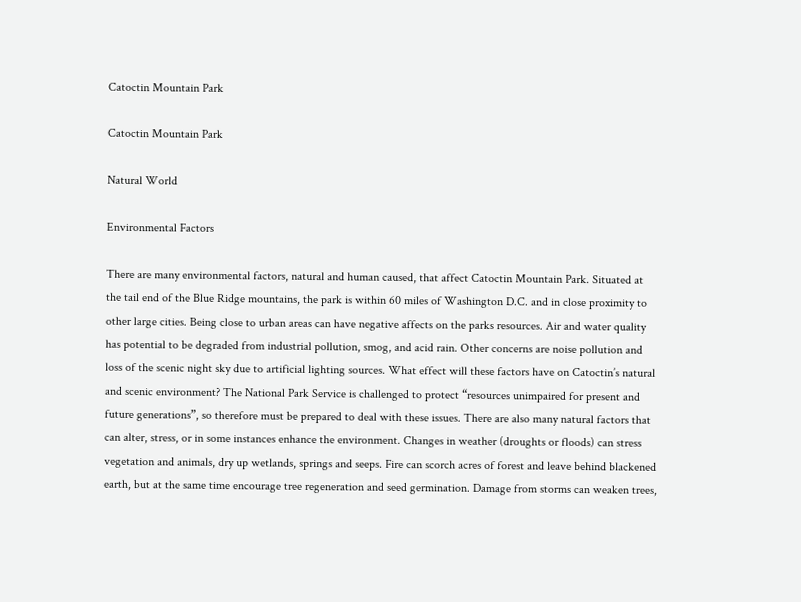Catoctin Mountain Park

Catoctin Mountain Park

Natural World

Environmental Factors

There are many environmental factors, natural and human caused, that affect Catoctin Mountain Park. Situated at the tail end of the Blue Ridge mountains, the park is within 60 miles of Washington D.C. and in close proximity to other large cities. Being close to urban areas can have negative affects on the parks resources. Air and water quality has potential to be degraded from industrial pollution, smog, and acid rain. Other concerns are noise pollution and loss of the scenic night sky due to artificial lighting sources. What effect will these factors have on Catoctin’s natural and scenic environment? The National Park Service is challenged to protect “resources unimpaired for present and future generations”, so therefore must be prepared to deal with these issues. There are also many natural factors that can alter, stress, or in some instances enhance the environment. Changes in weather (droughts or floods) can stress vegetation and animals, dry up wetlands, springs and seeps. Fire can scorch acres of forest and leave behind blackened earth, but at the same time encourage tree regeneration and seed germination. Damage from storms can weaken trees,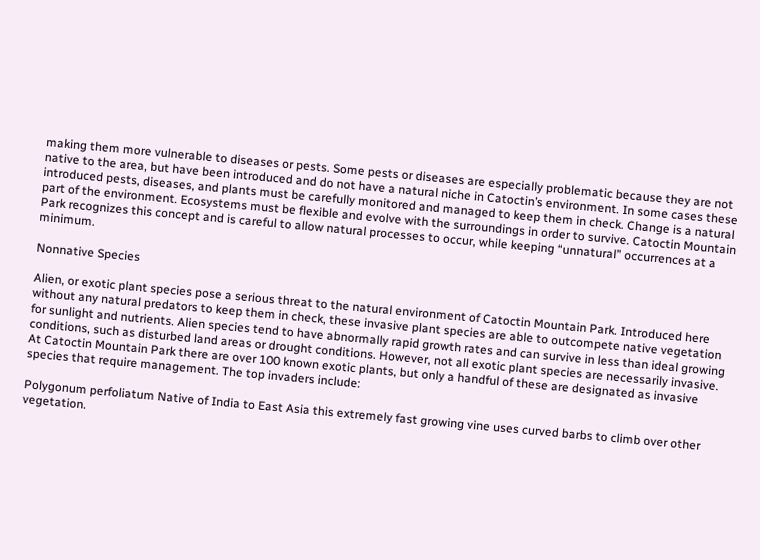making them more vulnerable to diseases or pests. Some pests or diseases are especially problematic because they are not native to the area, but have been introduced and do not have a natural niche in Catoctin’s environment. In some cases these introduced pests, diseases, and plants must be carefully monitored and managed to keep them in check. Change is a natural part of the environment. Ecosystems must be flexible and evolve with the surroundings in order to survive. Catoctin Mountain Park recognizes this concept and is careful to allow natural processes to occur, while keeping “unnatural” occurrences at a minimum.

Nonnative Species

Alien, or exotic plant species pose a serious threat to the natural environment of Catoctin Mountain Park. Introduced here without any natural predators to keep them in check, these invasive plant species are able to outcompete native vegetation for sunlight and nutrients. Alien species tend to have abnormally rapid growth rates and can survive in less than ideal growing conditions, such as disturbed land areas or drought conditions. However, not all exotic plant species are necessarily invasive. At Catoctin Mountain Park there are over 100 known exotic plants, but only a handful of these are designated as invasive species that require management. The top invaders include:

Polygonum perfoliatum Native of India to East Asia this extremely fast growing vine uses curved barbs to climb over other vegetation.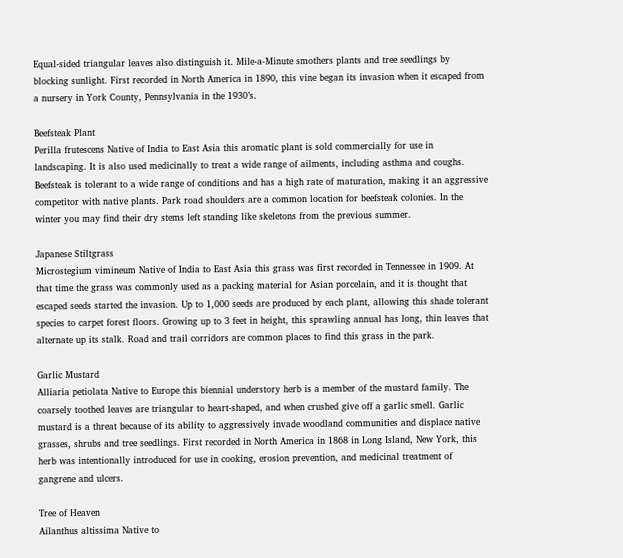Equal-sided triangular leaves also distinguish it. Mile-a-Minute smothers plants and tree seedlings by blocking sunlight. First recorded in North America in 1890, this vine began its invasion when it escaped from a nursery in York County, Pennsylvania in the 1930’s.

Beefsteak Plant
Perilla frutescens Native of India to East Asia this aromatic plant is sold commercially for use in landscaping. It is also used medicinally to treat a wide range of ailments, including asthma and coughs. Beefsteak is tolerant to a wide range of conditions and has a high rate of maturation, making it an aggressive competitor with native plants. Park road shoulders are a common location for beefsteak colonies. In the winter you may find their dry stems left standing like skeletons from the previous summer.

Japanese Stiltgrass
Microstegium vimineum Native of India to East Asia this grass was first recorded in Tennessee in 1909. At that time the grass was commonly used as a packing material for Asian porcelain, and it is thought that escaped seeds started the invasion. Up to 1,000 seeds are produced by each plant, allowing this shade tolerant species to carpet forest floors. Growing up to 3 feet in height, this sprawling annual has long, thin leaves that alternate up its stalk. Road and trail corridors are common places to find this grass in the park.

Garlic Mustard
Alliaria petiolata Native to Europe this biennial understory herb is a member of the mustard family. The coarsely toothed leaves are triangular to heart-shaped, and when crushed give off a garlic smell. Garlic mustard is a threat because of its ability to aggressively invade woodland communities and displace native grasses, shrubs and tree seedlings. First recorded in North America in 1868 in Long Island, New York, this herb was intentionally introduced for use in cooking, erosion prevention, and medicinal treatment of gangrene and ulcers.

Tree of Heaven
Ailanthus altissima Native to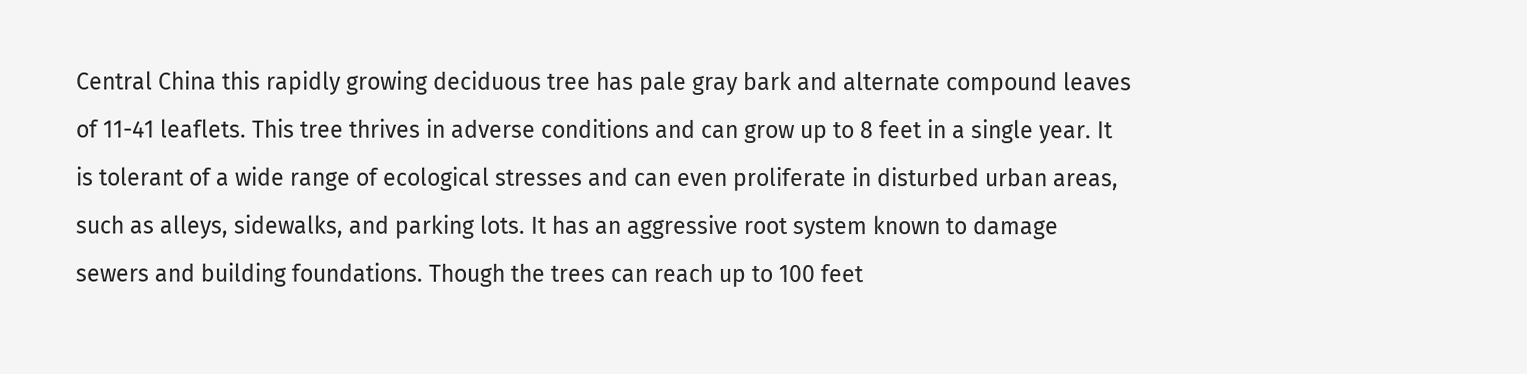Central China this rapidly growing deciduous tree has pale gray bark and alternate compound leaves of 11-41 leaflets. This tree thrives in adverse conditions and can grow up to 8 feet in a single year. It is tolerant of a wide range of ecological stresses and can even proliferate in disturbed urban areas, such as alleys, sidewalks, and parking lots. It has an aggressive root system known to damage sewers and building foundations. Though the trees can reach up to 100 feet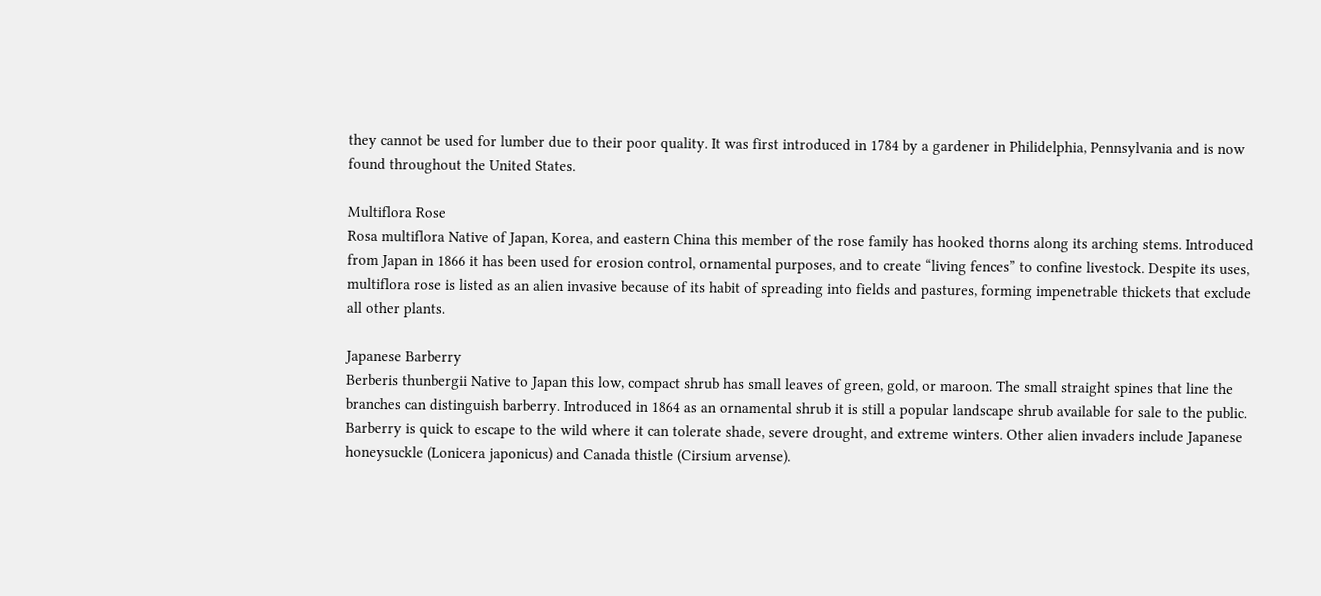they cannot be used for lumber due to their poor quality. It was first introduced in 1784 by a gardener in Philidelphia, Pennsylvania and is now found throughout the United States.

Multiflora Rose
Rosa multiflora Native of Japan, Korea, and eastern China this member of the rose family has hooked thorns along its arching stems. Introduced from Japan in 1866 it has been used for erosion control, ornamental purposes, and to create “living fences” to confine livestock. Despite its uses, multiflora rose is listed as an alien invasive because of its habit of spreading into fields and pastures, forming impenetrable thickets that exclude all other plants.

Japanese Barberry
Berberis thunbergii Native to Japan this low, compact shrub has small leaves of green, gold, or maroon. The small straight spines that line the branches can distinguish barberry. Introduced in 1864 as an ornamental shrub it is still a popular landscape shrub available for sale to the public. Barberry is quick to escape to the wild where it can tolerate shade, severe drought, and extreme winters. Other alien invaders include Japanese honeysuckle (Lonicera japonicus) and Canada thistle (Cirsium arvense).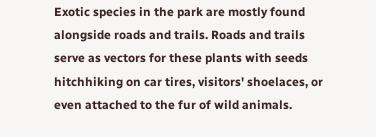Exotic species in the park are mostly found alongside roads and trails. Roads and trails serve as vectors for these plants with seeds hitchhiking on car tires, visitors' shoelaces, or even attached to the fur of wild animals.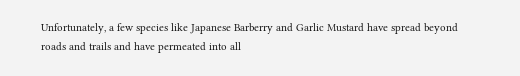Unfortunately, a few species like Japanese Barberry and Garlic Mustard have spread beyond roads and trails and have permeated into all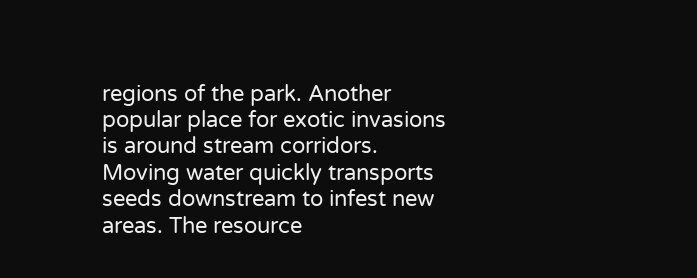regions of the park. Another popular place for exotic invasions is around stream corridors. Moving water quickly transports seeds downstream to infest new areas. The resource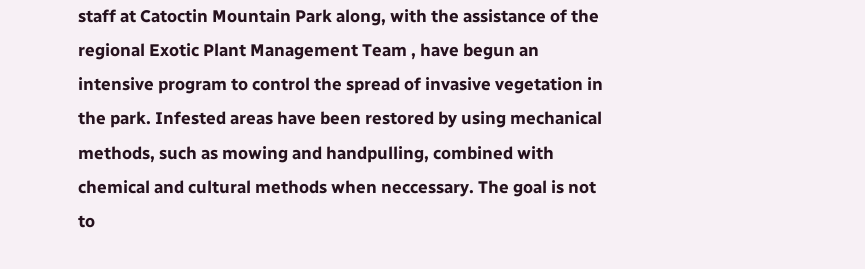staff at Catoctin Mountain Park along, with the assistance of the regional Exotic Plant Management Team , have begun an intensive program to control the spread of invasive vegetation in the park. Infested areas have been restored by using mechanical methods, such as mowing and handpulling, combined with chemical and cultural methods when neccessary. The goal is not to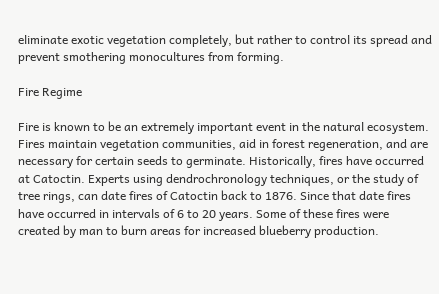eliminate exotic vegetation completely, but rather to control its spread and prevent smothering monocultures from forming.

Fire Regime

Fire is known to be an extremely important event in the natural ecosystem. Fires maintain vegetation communities, aid in forest regeneration, and are necessary for certain seeds to germinate. Historically, fires have occurred at Catoctin. Experts using dendrochronology techniques, or the study of tree rings, can date fires of Catoctin back to 1876. Since that date fires have occurred in intervals of 6 to 20 years. Some of these fires were created by man to burn areas for increased blueberry production.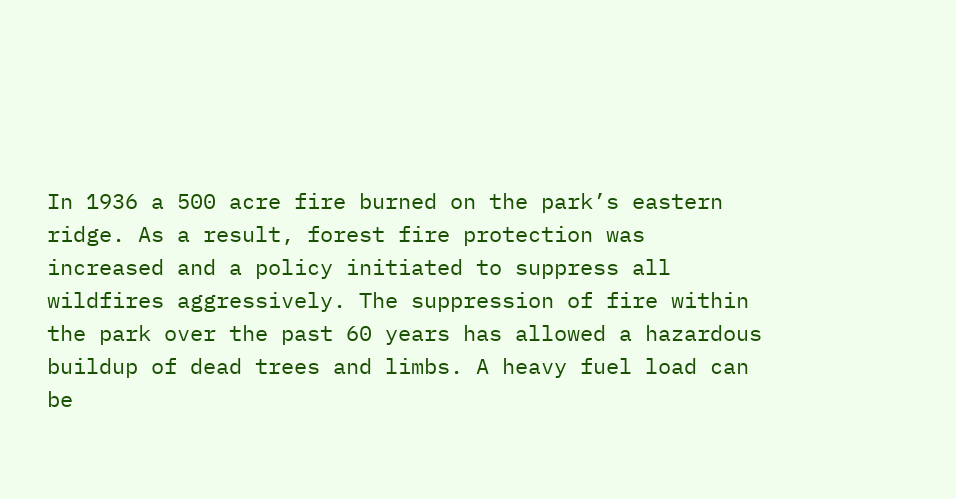In 1936 a 500 acre fire burned on the park’s eastern ridge. As a result, forest fire protection was increased and a policy initiated to suppress all wildfires aggressively. The suppression of fire within the park over the past 60 years has allowed a hazardous buildup of dead trees and limbs. A heavy fuel load can be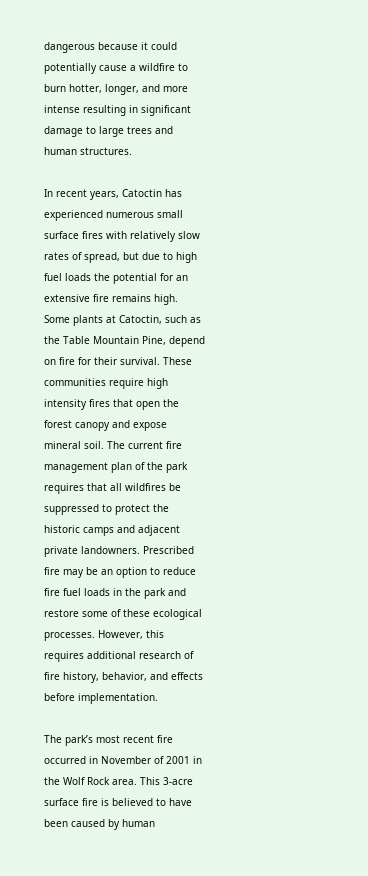dangerous because it could potentially cause a wildfire to burn hotter, longer, and more intense resulting in significant damage to large trees and human structures.

In recent years, Catoctin has experienced numerous small surface fires with relatively slow rates of spread, but due to high fuel loads the potential for an extensive fire remains high. Some plants at Catoctin, such as the Table Mountain Pine, depend on fire for their survival. These communities require high intensity fires that open the forest canopy and expose mineral soil. The current fire management plan of the park requires that all wildfires be suppressed to protect the historic camps and adjacent private landowners. Prescribed fire may be an option to reduce fire fuel loads in the park and restore some of these ecological processes. However, this requires additional research of fire history, behavior, and effects before implementation.

The park’s most recent fire occurred in November of 2001 in the Wolf Rock area. This 3-acre surface fire is believed to have been caused by human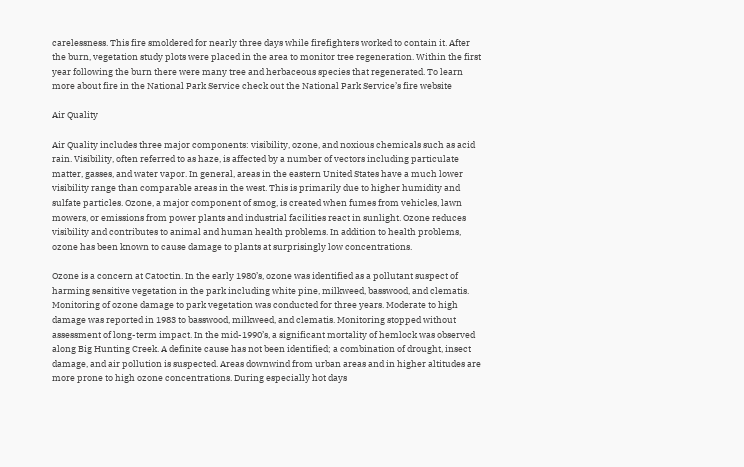carelessness. This fire smoldered for nearly three days while firefighters worked to contain it. After the burn, vegetation study plots were placed in the area to monitor tree regeneration. Within the first year following the burn there were many tree and herbaceous species that regenerated. To learn more about fire in the National Park Service check out the National Park Service’s fire website

Air Quality

Air Quality includes three major components: visibility, ozone, and noxious chemicals such as acid rain. Visibility, often referred to as haze, is affected by a number of vectors including particulate matter, gasses, and water vapor. In general, areas in the eastern United States have a much lower visibility range than comparable areas in the west. This is primarily due to higher humidity and sulfate particles. Ozone, a major component of smog, is created when fumes from vehicles, lawn mowers, or emissions from power plants and industrial facilities react in sunlight. Ozone reduces visibility and contributes to animal and human health problems. In addition to health problems, ozone has been known to cause damage to plants at surprisingly low concentrations.

Ozone is a concern at Catoctin. In the early 1980’s, ozone was identified as a pollutant suspect of harming sensitive vegetation in the park including white pine, milkweed, basswood, and clematis. Monitoring of ozone damage to park vegetation was conducted for three years. Moderate to high damage was reported in 1983 to basswood, milkweed, and clematis. Monitoring stopped without assessment of long-term impact. In the mid-1990’s, a significant mortality of hemlock was observed along Big Hunting Creek. A definite cause has not been identified; a combination of drought, insect damage, and air pollution is suspected. Areas downwind from urban areas and in higher altitudes are more prone to high ozone concentrations. During especially hot days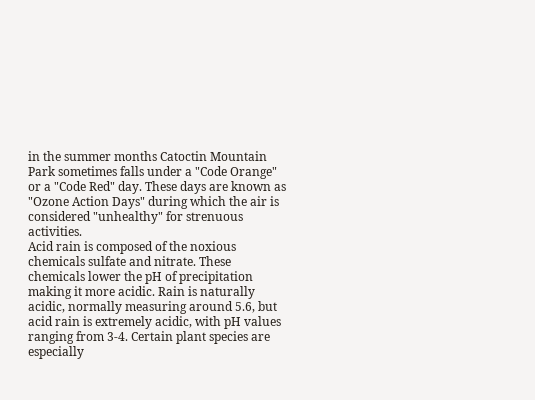in the summer months Catoctin Mountain Park sometimes falls under a "Code Orange" or a "Code Red" day. These days are known as "Ozone Action Days" during which the air is considered "unhealthy" for strenuous activities.
Acid rain is composed of the noxious chemicals sulfate and nitrate. These chemicals lower the pH of precipitation making it more acidic. Rain is naturally acidic, normally measuring around 5.6, but acid rain is extremely acidic, with pH values ranging from 3-4. Certain plant species are especially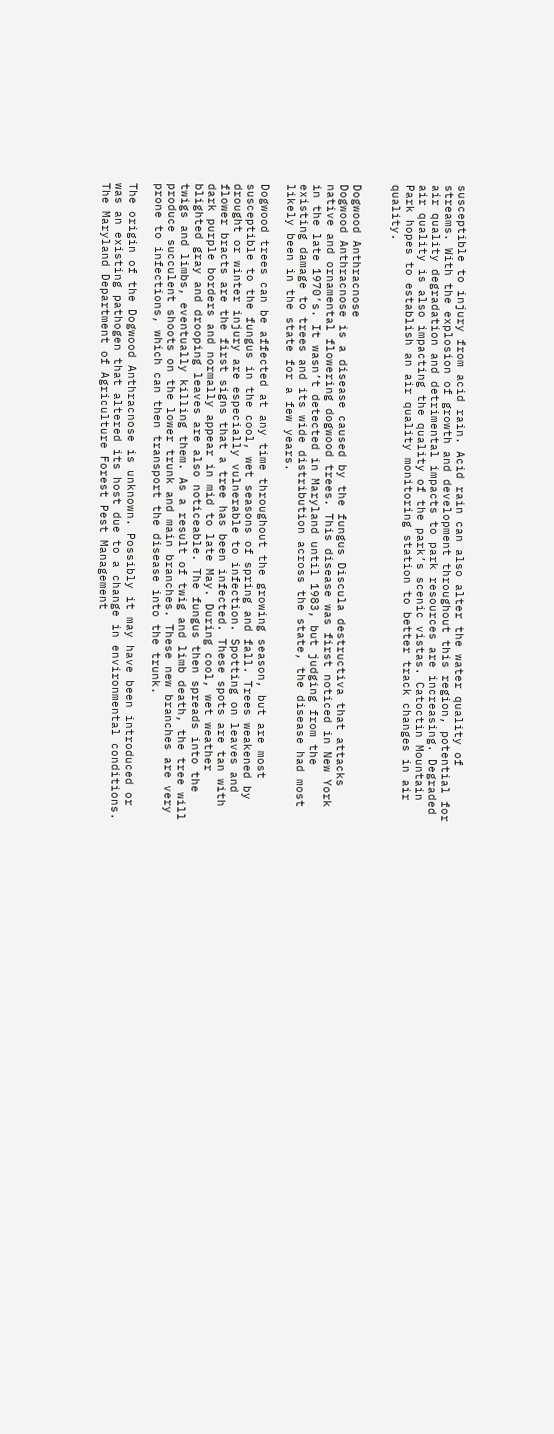susceptible to injury from acid rain. Acid rain can also alter the water quality of streams. With the explosion of growth and development throughout this region, potential for air quality degradation and detrimental impacts to park resources are increasing. Degraded air quality is also impacting the quality of the park’s scenic vistas. Catoctin Mountain Park hopes to establish an air quality monitoring station to better track changes in air quality.


Dogwood Anthracnose
Dogwood Anthracnose is a disease caused by the fungus Discula destructiva that attacks native and ornamental flowering dogwood trees. This disease was first noticed in New York in the late 1970’s. It wasn’t detected in Maryland until 1983, but judging from the existing damage to trees and its wide distribution across the state, the disease had most likely been in the state for a few years.

Dogwood trees can be affected at any time throughout the growing season, but are most susceptible to the fungus in the cool, wet seasons of spring and fall. Trees weakened by drought or winter injury are especially vulnerable to infection. Spotting on leaves and flower bracts are the first signs that a tree has been infected. These spots are tan with dark purple borders and normally appear in mid to late May. During cool, wet weather blighted gray and drooping leaves are also noticeable. The fungus then spreads into the twigs and limbs, eventually killing them. As a result of twig and limb death, the tree will produce succulent shoots on the lower trunk and main branches. These new branches are very prone to infections, which can then transport the disease into the trunk.

The origin of the Dogwood Anthracnose is unknown. Possibly it may have been introduced or was an existing pathogen that altered its host due to a change in environmental conditions. The Maryland Department of Agriculture Forest Pest Management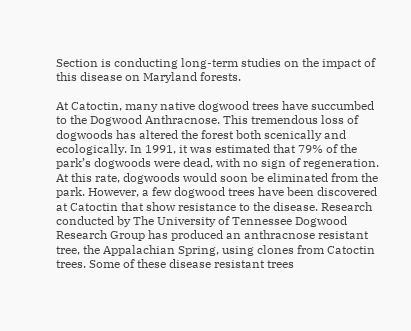Section is conducting long-term studies on the impact of this disease on Maryland forests.

At Catoctin, many native dogwood trees have succumbed to the Dogwood Anthracnose. This tremendous loss of dogwoods has altered the forest both scenically and ecologically. In 1991, it was estimated that 79% of the park’s dogwoods were dead, with no sign of regeneration. At this rate, dogwoods would soon be eliminated from the park. However, a few dogwood trees have been discovered at Catoctin that show resistance to the disease. Research conducted by The University of Tennessee Dogwood Research Group has produced an anthracnose resistant tree, the Appalachian Spring, using clones from Catoctin trees. Some of these disease resistant trees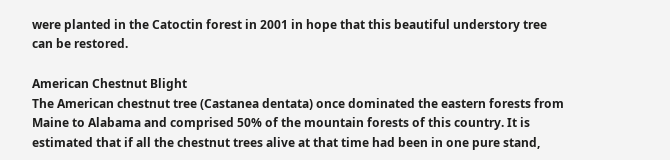were planted in the Catoctin forest in 2001 in hope that this beautiful understory tree can be restored.

American Chestnut Blight
The American chestnut tree (Castanea dentata) once dominated the eastern forests from Maine to Alabama and comprised 50% of the mountain forests of this country. It is estimated that if all the chestnut trees alive at that time had been in one pure stand,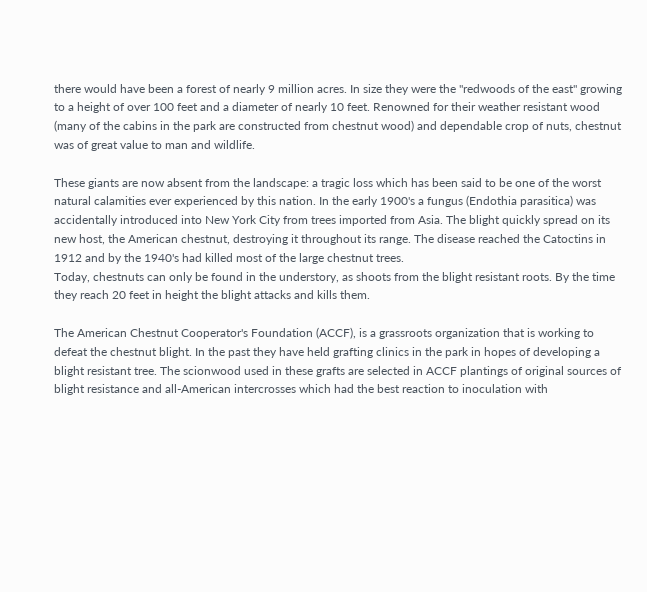there would have been a forest of nearly 9 million acres. In size they were the "redwoods of the east" growing to a height of over 100 feet and a diameter of nearly 10 feet. Renowned for their weather resistant wood (many of the cabins in the park are constructed from chestnut wood) and dependable crop of nuts, chestnut was of great value to man and wildlife.

These giants are now absent from the landscape: a tragic loss which has been said to be one of the worst natural calamities ever experienced by this nation. In the early 1900's a fungus (Endothia parasitica) was accidentally introduced into New York City from trees imported from Asia. The blight quickly spread on its new host, the American chestnut, destroying it throughout its range. The disease reached the Catoctins in 1912 and by the 1940's had killed most of the large chestnut trees.
Today, chestnuts can only be found in the understory, as shoots from the blight resistant roots. By the time they reach 20 feet in height the blight attacks and kills them.

The American Chestnut Cooperator's Foundation (ACCF), is a grassroots organization that is working to defeat the chestnut blight. In the past they have held grafting clinics in the park in hopes of developing a blight resistant tree. The scionwood used in these grafts are selected in ACCF plantings of original sources of blight resistance and all-American intercrosses which had the best reaction to inoculation with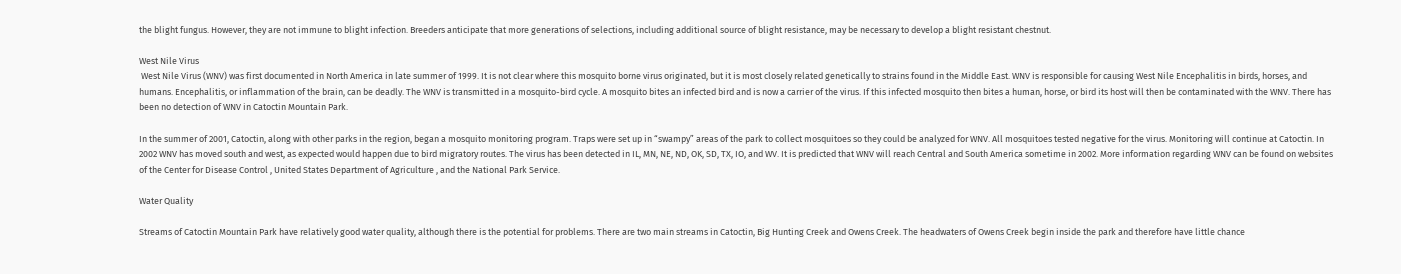the blight fungus. However, they are not immune to blight infection. Breeders anticipate that more generations of selections, including additional source of blight resistance, may be necessary to develop a blight resistant chestnut.

West Nile Virus
 West Nile Virus (WNV) was first documented in North America in late summer of 1999. It is not clear where this mosquito borne virus originated, but it is most closely related genetically to strains found in the Middle East. WNV is responsible for causing West Nile Encephalitis in birds, horses, and humans. Encephalitis, or inflammation of the brain, can be deadly. The WNV is transmitted in a mosquito-bird cycle. A mosquito bites an infected bird and is now a carrier of the virus. If this infected mosquito then bites a human, horse, or bird its host will then be contaminated with the WNV. There has been no detection of WNV in Catoctin Mountain Park.

In the summer of 2001, Catoctin, along with other parks in the region, began a mosquito monitoring program. Traps were set up in “swampy” areas of the park to collect mosquitoes so they could be analyzed for WNV. All mosquitoes tested negative for the virus. Monitoring will continue at Catoctin. In 2002 WNV has moved south and west, as expected would happen due to bird migratory routes. The virus has been detected in IL, MN, NE, ND, OK, SD, TX, IO, and WV. It is predicted that WNV will reach Central and South America sometime in 2002. More information regarding WNV can be found on websites of the Center for Disease Control , United States Department of Agriculture , and the National Park Service.

Water Quality

Streams of Catoctin Mountain Park have relatively good water quality, although there is the potential for problems. There are two main streams in Catoctin, Big Hunting Creek and Owens Creek. The headwaters of Owens Creek begin inside the park and therefore have little chance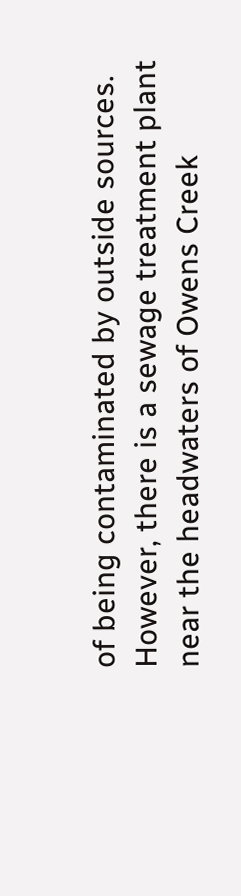of being contaminated by outside sources. However, there is a sewage treatment plant near the headwaters of Owens Creek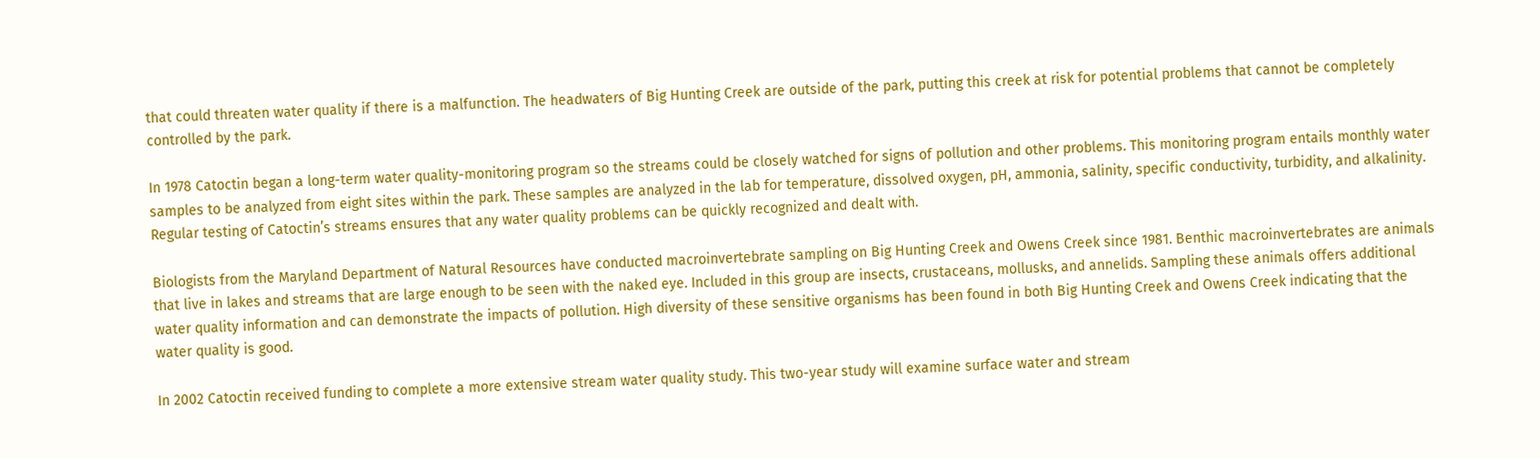that could threaten water quality if there is a malfunction. The headwaters of Big Hunting Creek are outside of the park, putting this creek at risk for potential problems that cannot be completely controlled by the park.

In 1978 Catoctin began a long-term water quality-monitoring program so the streams could be closely watched for signs of pollution and other problems. This monitoring program entails monthly water samples to be analyzed from eight sites within the park. These samples are analyzed in the lab for temperature, dissolved oxygen, pH, ammonia, salinity, specific conductivity, turbidity, and alkalinity. Regular testing of Catoctin’s streams ensures that any water quality problems can be quickly recognized and dealt with.

Biologists from the Maryland Department of Natural Resources have conducted macroinvertebrate sampling on Big Hunting Creek and Owens Creek since 1981. Benthic macroinvertebrates are animals that live in lakes and streams that are large enough to be seen with the naked eye. Included in this group are insects, crustaceans, mollusks, and annelids. Sampling these animals offers additional water quality information and can demonstrate the impacts of pollution. High diversity of these sensitive organisms has been found in both Big Hunting Creek and Owens Creek indicating that the water quality is good.

In 2002 Catoctin received funding to complete a more extensive stream water quality study. This two-year study will examine surface water and stream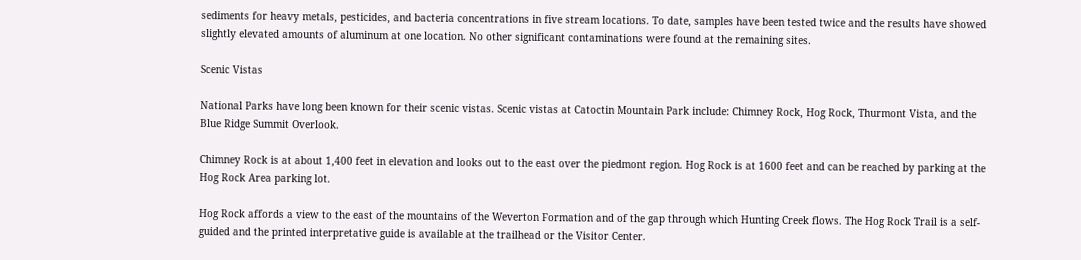sediments for heavy metals, pesticides, and bacteria concentrations in five stream locations. To date, samples have been tested twice and the results have showed slightly elevated amounts of aluminum at one location. No other significant contaminations were found at the remaining sites.

Scenic Vistas

National Parks have long been known for their scenic vistas. Scenic vistas at Catoctin Mountain Park include: Chimney Rock, Hog Rock, Thurmont Vista, and the Blue Ridge Summit Overlook.

Chimney Rock is at about 1,400 feet in elevation and looks out to the east over the piedmont region. Hog Rock is at 1600 feet and can be reached by parking at the Hog Rock Area parking lot.

Hog Rock affords a view to the east of the mountains of the Weverton Formation and of the gap through which Hunting Creek flows. The Hog Rock Trail is a self-guided and the printed interpretative guide is available at the trailhead or the Visitor Center.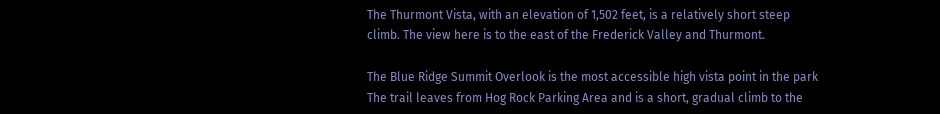The Thurmont Vista, with an elevation of 1,502 feet, is a relatively short steep climb. The view here is to the east of the Frederick Valley and Thurmont.

The Blue Ridge Summit Overlook is the most accessible high vista point in the park The trail leaves from Hog Rock Parking Area and is a short, gradual climb to the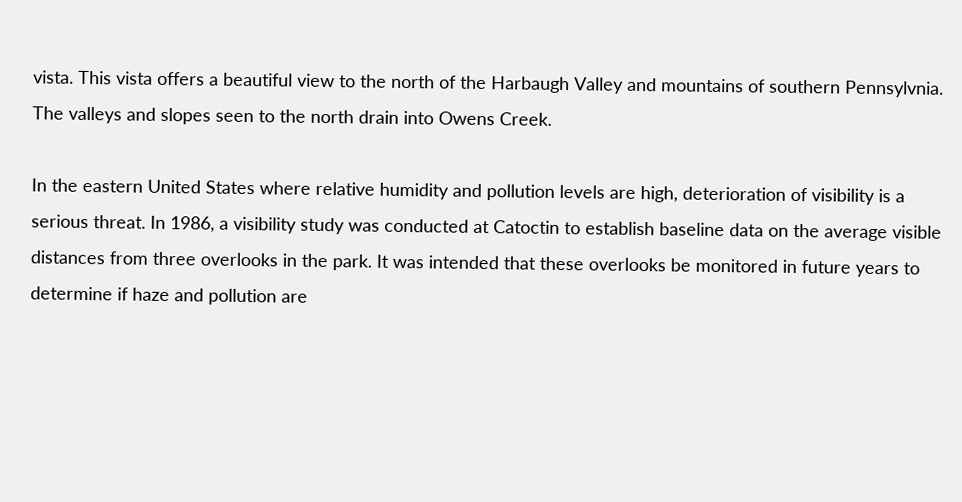vista. This vista offers a beautiful view to the north of the Harbaugh Valley and mountains of southern Pennsylvnia. The valleys and slopes seen to the north drain into Owens Creek.

In the eastern United States where relative humidity and pollution levels are high, deterioration of visibility is a serious threat. In 1986, a visibility study was conducted at Catoctin to establish baseline data on the average visible distances from three overlooks in the park. It was intended that these overlooks be monitored in future years to determine if haze and pollution are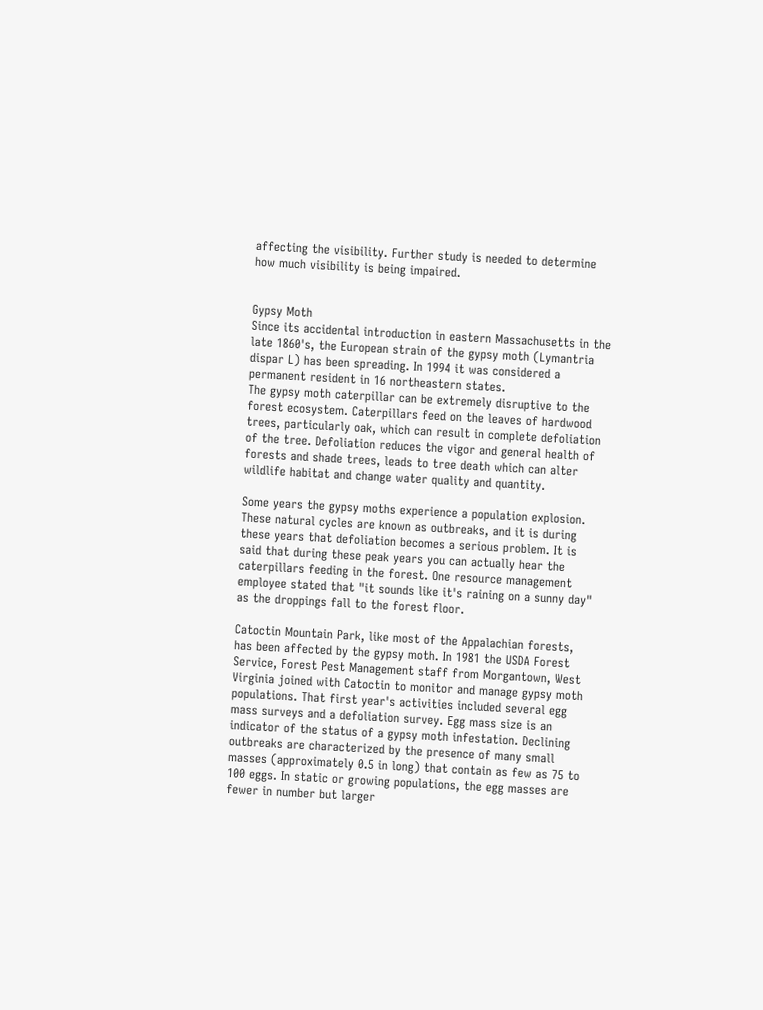affecting the visibility. Further study is needed to determine how much visibility is being impaired.


Gypsy Moth
Since its accidental introduction in eastern Massachusetts in the late 1860's, the European strain of the gypsy moth (Lymantria dispar L) has been spreading. In 1994 it was considered a permanent resident in 16 northeastern states.
The gypsy moth caterpillar can be extremely disruptive to the forest ecosystem. Caterpillars feed on the leaves of hardwood trees, particularly oak, which can result in complete defoliation of the tree. Defoliation reduces the vigor and general health of forests and shade trees, leads to tree death which can alter wildlife habitat and change water quality and quantity.

Some years the gypsy moths experience a population explosion. These natural cycles are known as outbreaks, and it is during these years that defoliation becomes a serious problem. It is said that during these peak years you can actually hear the caterpillars feeding in the forest. One resource management employee stated that "it sounds like it's raining on a sunny day" as the droppings fall to the forest floor.

Catoctin Mountain Park, like most of the Appalachian forests, has been affected by the gypsy moth. In 1981 the USDA Forest Service, Forest Pest Management staff from Morgantown, West Virginia joined with Catoctin to monitor and manage gypsy moth populations. That first year's activities included several egg mass surveys and a defoliation survey. Egg mass size is an indicator of the status of a gypsy moth infestation. Declining outbreaks are characterized by the presence of many small masses (approximately 0.5 in long) that contain as few as 75 to 100 eggs. In static or growing populations, the egg masses are fewer in number but larger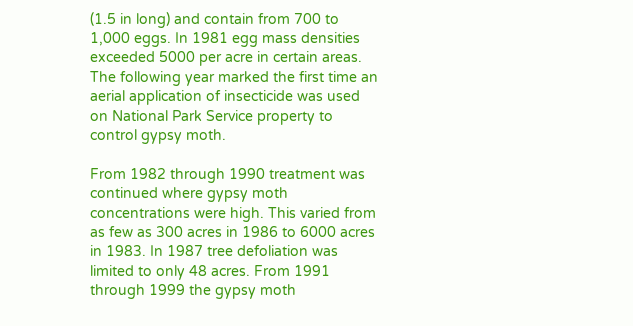(1.5 in long) and contain from 700 to 1,000 eggs. In 1981 egg mass densities exceeded 5000 per acre in certain areas. The following year marked the first time an aerial application of insecticide was used on National Park Service property to control gypsy moth.

From 1982 through 1990 treatment was continued where gypsy moth concentrations were high. This varied from as few as 300 acres in 1986 to 6000 acres in 1983. In 1987 tree defoliation was limited to only 48 acres. From 1991 through 1999 the gypsy moth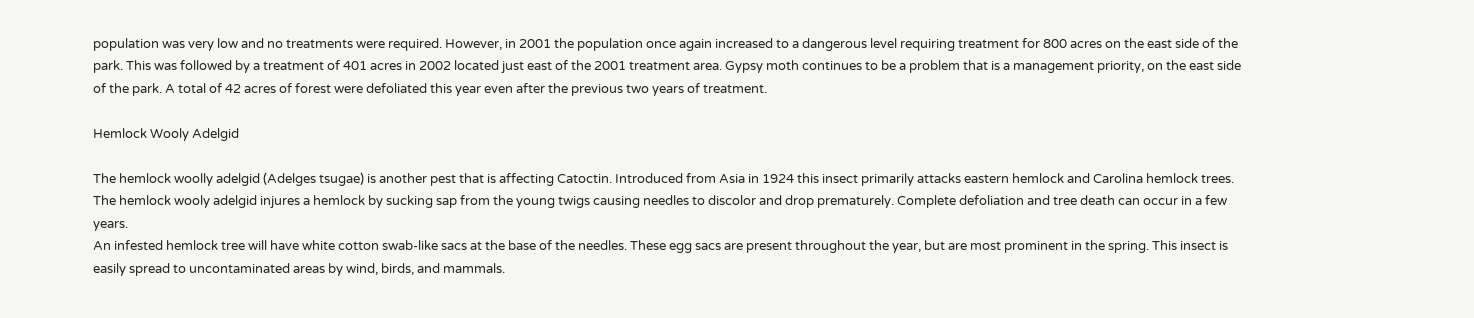population was very low and no treatments were required. However, in 2001 the population once again increased to a dangerous level requiring treatment for 800 acres on the east side of the park. This was followed by a treatment of 401 acres in 2002 located just east of the 2001 treatment area. Gypsy moth continues to be a problem that is a management priority, on the east side of the park. A total of 42 acres of forest were defoliated this year even after the previous two years of treatment.

Hemlock Wooly Adelgid

The hemlock woolly adelgid (Adelges tsugae) is another pest that is affecting Catoctin. Introduced from Asia in 1924 this insect primarily attacks eastern hemlock and Carolina hemlock trees. The hemlock wooly adelgid injures a hemlock by sucking sap from the young twigs causing needles to discolor and drop prematurely. Complete defoliation and tree death can occur in a few years.
An infested hemlock tree will have white cotton swab-like sacs at the base of the needles. These egg sacs are present throughout the year, but are most prominent in the spring. This insect is easily spread to uncontaminated areas by wind, birds, and mammals.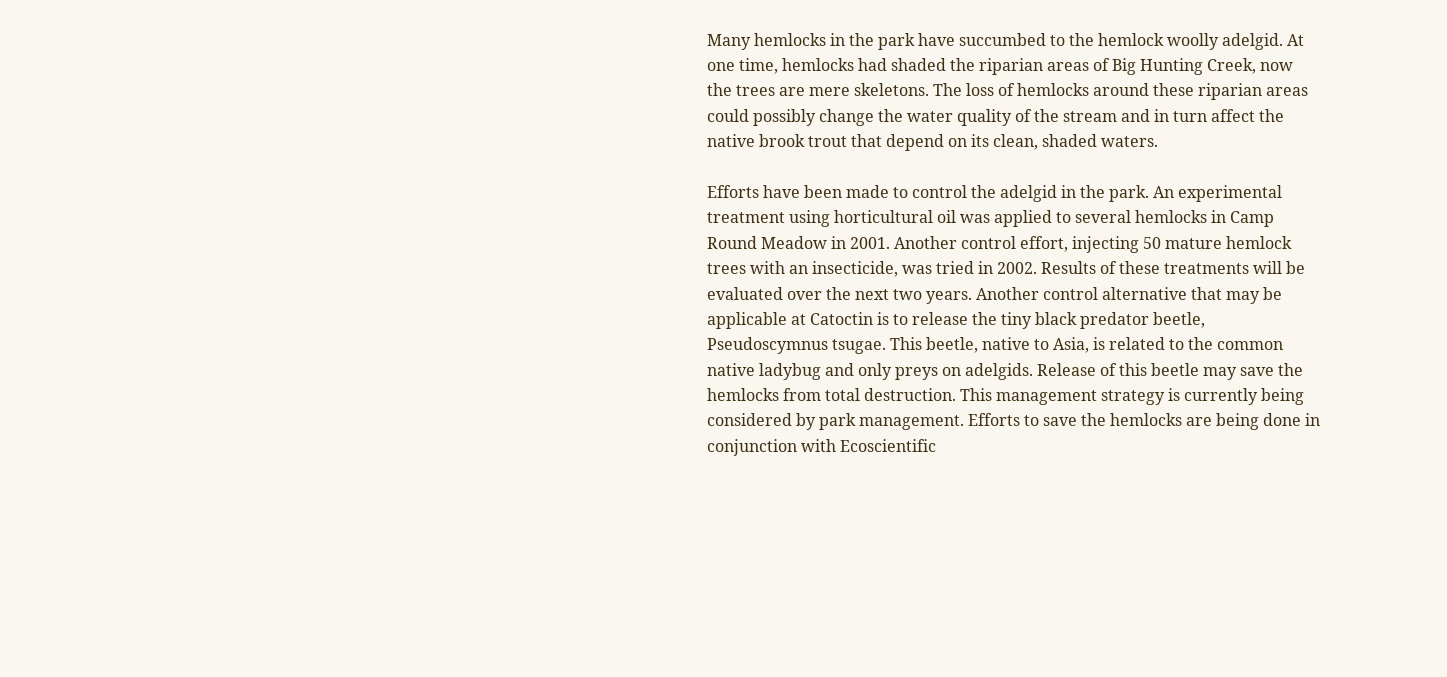Many hemlocks in the park have succumbed to the hemlock woolly adelgid. At one time, hemlocks had shaded the riparian areas of Big Hunting Creek, now the trees are mere skeletons. The loss of hemlocks around these riparian areas could possibly change the water quality of the stream and in turn affect the native brook trout that depend on its clean, shaded waters.

Efforts have been made to control the adelgid in the park. An experimental treatment using horticultural oil was applied to several hemlocks in Camp Round Meadow in 2001. Another control effort, injecting 50 mature hemlock trees with an insecticide, was tried in 2002. Results of these treatments will be evaluated over the next two years. Another control alternative that may be applicable at Catoctin is to release the tiny black predator beetle, Pseudoscymnus tsugae. This beetle, native to Asia, is related to the common native ladybug and only preys on adelgids. Release of this beetle may save the hemlocks from total destruction. This management strategy is currently being considered by park management. Efforts to save the hemlocks are being done in conjunction with Ecoscientific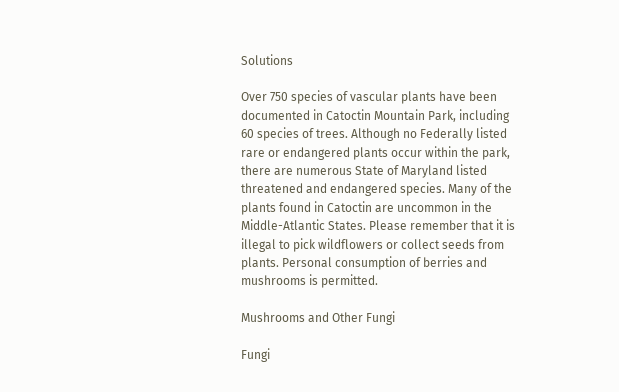Solutions

Over 750 species of vascular plants have been documented in Catoctin Mountain Park, including 60 species of trees. Although no Federally listed rare or endangered plants occur within the park, there are numerous State of Maryland listed threatened and endangered species. Many of the plants found in Catoctin are uncommon in the Middle-Atlantic States. Please remember that it is illegal to pick wildflowers or collect seeds from plants. Personal consumption of berries and mushrooms is permitted.

Mushrooms and Other Fungi

Fungi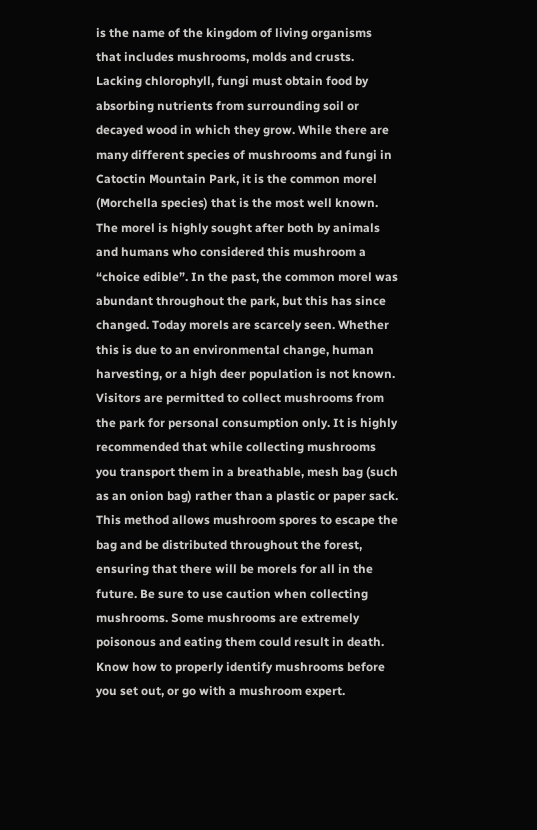is the name of the kingdom of living organisms that includes mushrooms, molds and crusts. Lacking chlorophyll, fungi must obtain food by absorbing nutrients from surrounding soil or decayed wood in which they grow. While there are many different species of mushrooms and fungi in Catoctin Mountain Park, it is the common morel (Morchella species) that is the most well known. The morel is highly sought after both by animals and humans who considered this mushroom a “choice edible”. In the past, the common morel was abundant throughout the park, but this has since changed. Today morels are scarcely seen. Whether this is due to an environmental change, human harvesting, or a high deer population is not known. Visitors are permitted to collect mushrooms from the park for personal consumption only. It is highly recommended that while collecting mushrooms you transport them in a breathable, mesh bag (such as an onion bag) rather than a plastic or paper sack. This method allows mushroom spores to escape the bag and be distributed throughout the forest, ensuring that there will be morels for all in the future. Be sure to use caution when collecting mushrooms. Some mushrooms are extremely poisonous and eating them could result in death. Know how to properly identify mushrooms before you set out, or go with a mushroom expert.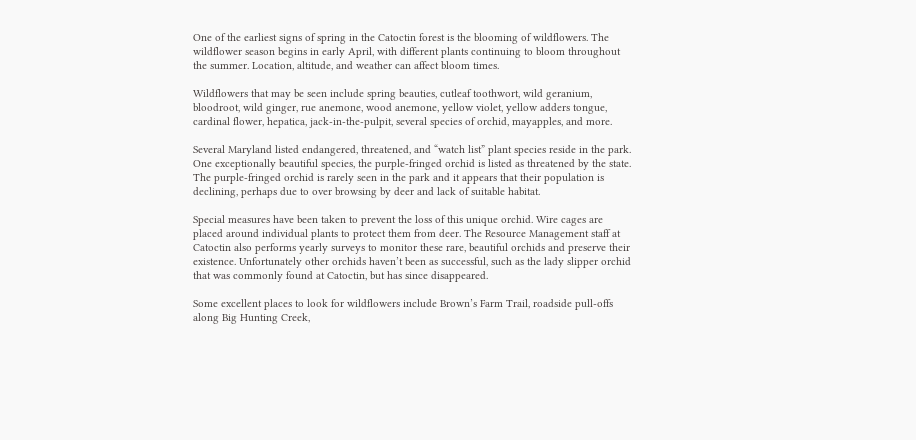One of the earliest signs of spring in the Catoctin forest is the blooming of wildflowers. The wildflower season begins in early April, with different plants continuing to bloom throughout the summer. Location, altitude, and weather can affect bloom times.

Wildflowers that may be seen include spring beauties, cutleaf toothwort, wild geranium, bloodroot, wild ginger, rue anemone, wood anemone, yellow violet, yellow adders tongue, cardinal flower, hepatica, jack-in-the-pulpit, several species of orchid, mayapples, and more.

Several Maryland listed endangered, threatened, and “watch list” plant species reside in the park. One exceptionally beautiful species, the purple-fringed orchid is listed as threatened by the state. The purple-fringed orchid is rarely seen in the park and it appears that their population is declining, perhaps due to over browsing by deer and lack of suitable habitat.

Special measures have been taken to prevent the loss of this unique orchid. Wire cages are placed around individual plants to protect them from deer. The Resource Management staff at Catoctin also performs yearly surveys to monitor these rare, beautiful orchids and preserve their existence. Unfortunately other orchids haven’t been as successful, such as the lady slipper orchid that was commonly found at Catoctin, but has since disappeared.

Some excellent places to look for wildflowers include Brown’s Farm Trail, roadside pull-offs along Big Hunting Creek,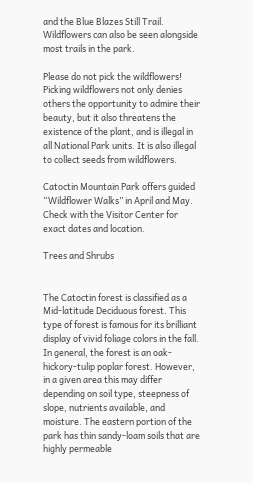and the Blue Blazes Still Trail. Wildflowers can also be seen alongside most trails in the park.

Please do not pick the wildflowers! Picking wildflowers not only denies others the opportunity to admire their beauty, but it also threatens the existence of the plant, and is illegal in all National Park units. It is also illegal to collect seeds from wildflowers.

Catoctin Mountain Park offers guided “Wildflower Walks” in April and May. Check with the Visitor Center for exact dates and location.

Trees and Shrubs


The Catoctin forest is classified as a Mid-latitude Deciduous forest. This type of forest is famous for its brilliant display of vivid foliage colors in the fall. In general, the forest is an oak-hickory-tulip poplar forest. However, in a given area this may differ depending on soil type, steepness of slope, nutrients available, and moisture. The eastern portion of the park has thin sandy-loam soils that are highly permeable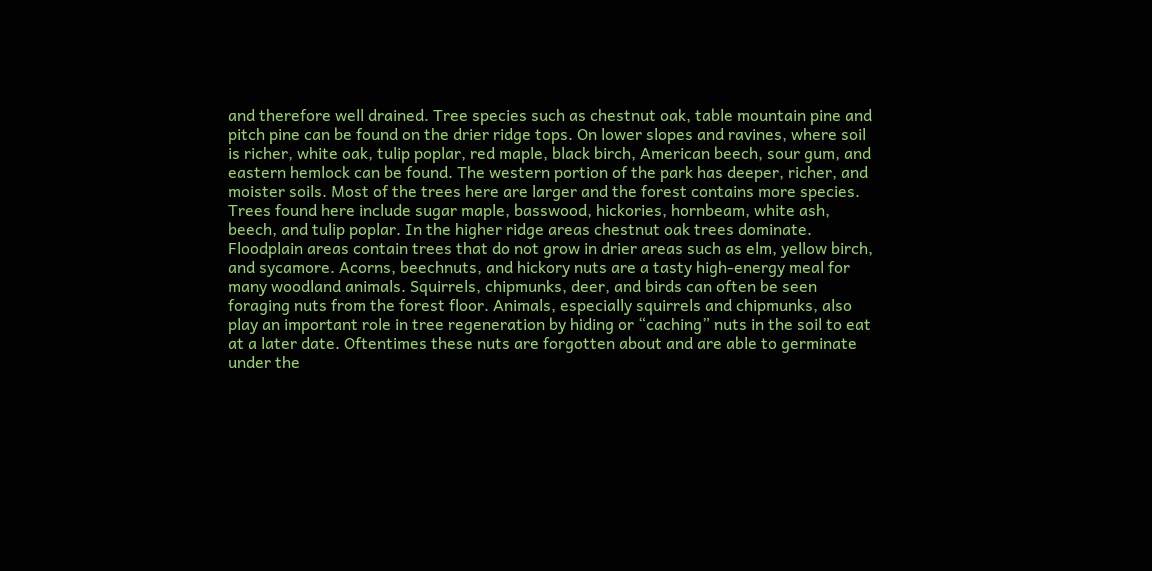and therefore well drained. Tree species such as chestnut oak, table mountain pine and pitch pine can be found on the drier ridge tops. On lower slopes and ravines, where soil is richer, white oak, tulip poplar, red maple, black birch, American beech, sour gum, and eastern hemlock can be found. The western portion of the park has deeper, richer, and moister soils. Most of the trees here are larger and the forest contains more species. Trees found here include sugar maple, basswood, hickories, hornbeam, white ash, beech, and tulip poplar. In the higher ridge areas chestnut oak trees dominate. Floodplain areas contain trees that do not grow in drier areas such as elm, yellow birch, and sycamore. Acorns, beechnuts, and hickory nuts are a tasty high-energy meal for many woodland animals. Squirrels, chipmunks, deer, and birds can often be seen foraging nuts from the forest floor. Animals, especially squirrels and chipmunks, also play an important role in tree regeneration by hiding or “caching” nuts in the soil to eat at a later date. Oftentimes these nuts are forgotten about and are able to germinate under the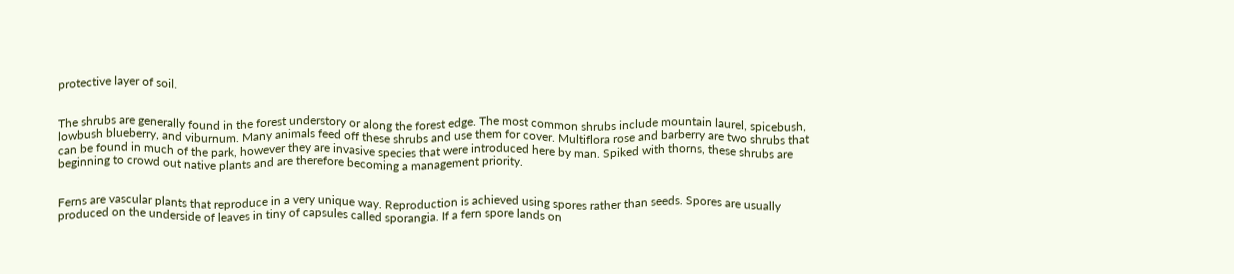protective layer of soil.


The shrubs are generally found in the forest understory or along the forest edge. The most common shrubs include mountain laurel, spicebush, lowbush blueberry, and viburnum. Many animals feed off these shrubs and use them for cover. Multiflora rose and barberry are two shrubs that can be found in much of the park, however they are invasive species that were introduced here by man. Spiked with thorns, these shrubs are beginning to crowd out native plants and are therefore becoming a management priority.


Ferns are vascular plants that reproduce in a very unique way. Reproduction is achieved using spores rather than seeds. Spores are usually produced on the underside of leaves in tiny of capsules called sporangia. If a fern spore lands on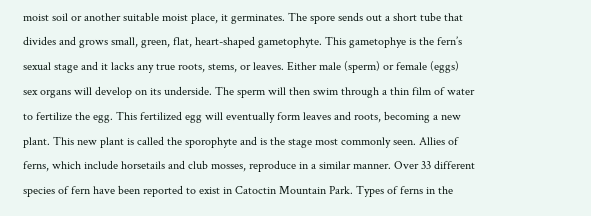moist soil or another suitable moist place, it germinates. The spore sends out a short tube that divides and grows small, green, flat, heart-shaped gametophyte. This gametophye is the fern’s sexual stage and it lacks any true roots, stems, or leaves. Either male (sperm) or female (eggs) sex organs will develop on its underside. The sperm will then swim through a thin film of water to fertilize the egg. This fertilized egg will eventually form leaves and roots, becoming a new plant. This new plant is called the sporophyte and is the stage most commonly seen. Allies of ferns, which include horsetails and club mosses, reproduce in a similar manner. Over 33 different species of fern have been reported to exist in Catoctin Mountain Park. Types of ferns in the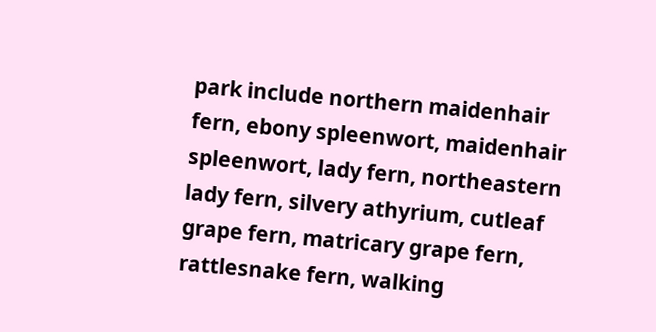park include northern maidenhair fern, ebony spleenwort, maidenhair spleenwort, lady fern, northeastern lady fern, silvery athyrium, cutleaf grape fern, matricary grape fern, rattlesnake fern, walking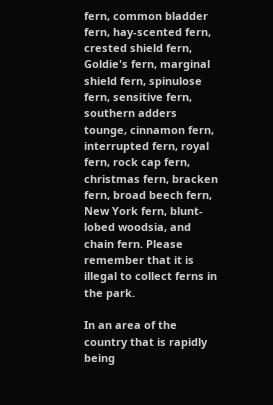fern, common bladder fern, hay-scented fern, crested shield fern, Goldie's fern, marginal shield fern, spinulose fern, sensitive fern, southern adders tounge, cinnamon fern, interrupted fern, royal fern, rock cap fern, christmas fern, bracken fern, broad beech fern, New York fern, blunt-lobed woodsia, and chain fern. Please remember that it is illegal to collect ferns in the park.

In an area of the country that is rapidly being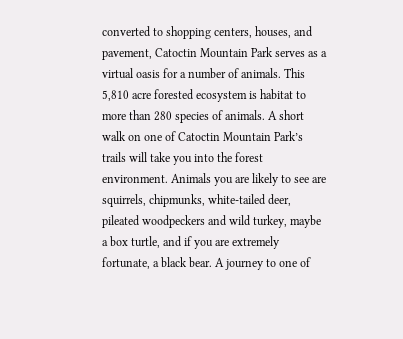converted to shopping centers, houses, and pavement, Catoctin Mountain Park serves as a virtual oasis for a number of animals. This 5,810 acre forested ecosystem is habitat to more than 280 species of animals. A short walk on one of Catoctin Mountain Park’s trails will take you into the forest environment. Animals you are likely to see are squirrels, chipmunks, white-tailed deer, pileated woodpeckers and wild turkey, maybe a box turtle, and if you are extremely fortunate, a black bear. A journey to one of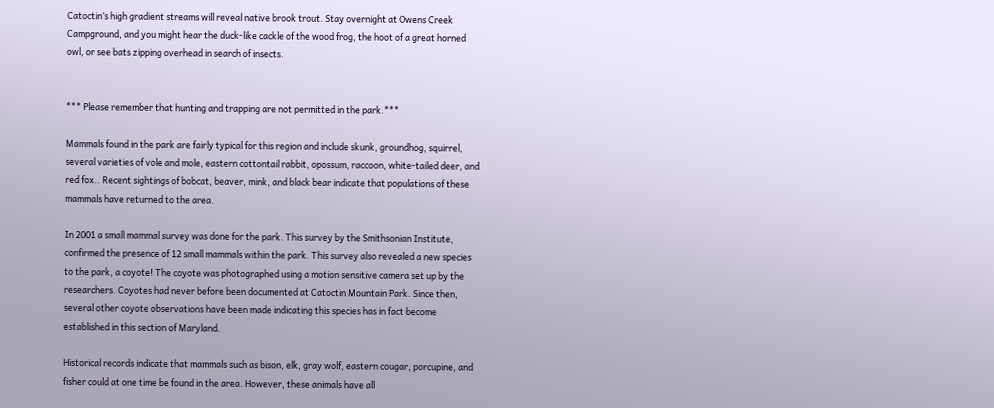Catoctin’s high gradient streams will reveal native brook trout. Stay overnight at Owens Creek Campground, and you might hear the duck-like cackle of the wood frog, the hoot of a great horned owl, or see bats zipping overhead in search of insects.


*** Please remember that hunting and trapping are not permitted in the park.***

Mammals found in the park are fairly typical for this region and include skunk, groundhog, squirrel, several varieties of vole and mole, eastern cottontail rabbit, opossum, raccoon, white-tailed deer, and red fox.. Recent sightings of bobcat, beaver, mink, and black bear indicate that populations of these mammals have returned to the area.

In 2001 a small mammal survey was done for the park. This survey by the Smithsonian Institute, confirmed the presence of 12 small mammals within the park. This survey also revealed a new species to the park, a coyote! The coyote was photographed using a motion sensitive camera set up by the researchers. Coyotes had never before been documented at Catoctin Mountain Park. Since then, several other coyote observations have been made indicating this species has in fact become established in this section of Maryland.

Historical records indicate that mammals such as bison, elk, gray wolf, eastern cougar, porcupine, and fisher could at one time be found in the area. However, these animals have all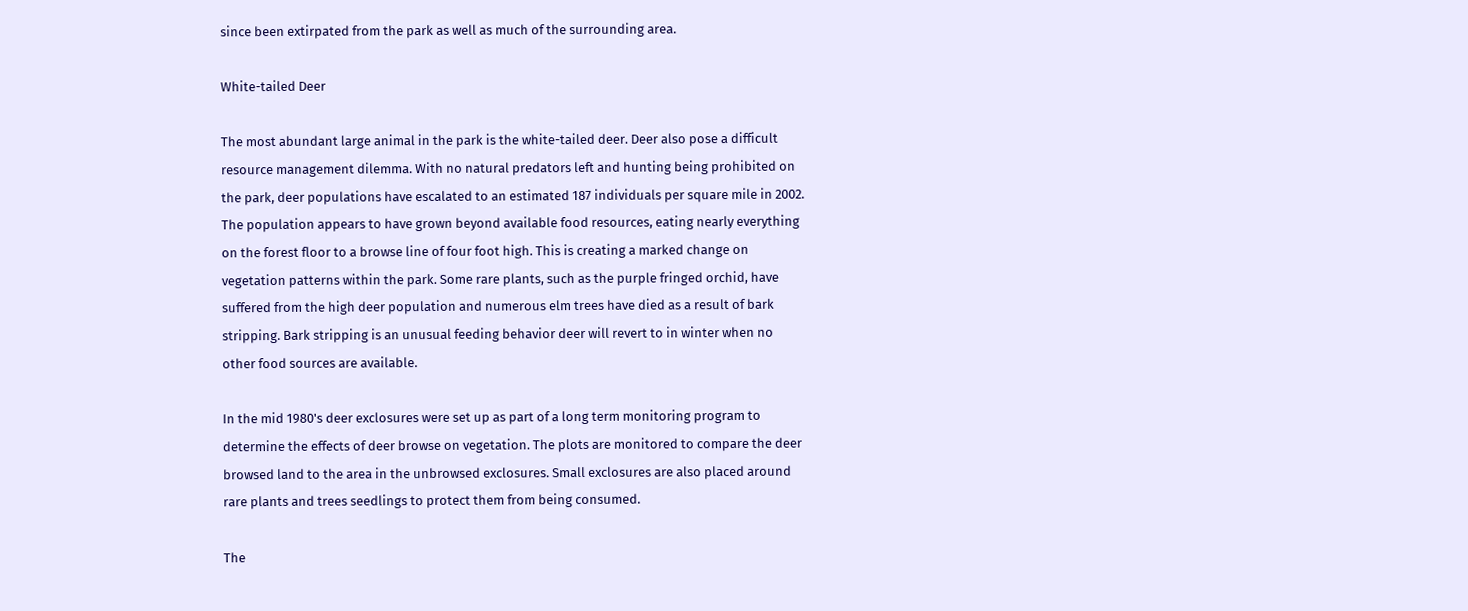since been extirpated from the park as well as much of the surrounding area.

White-tailed Deer

The most abundant large animal in the park is the white-tailed deer. Deer also pose a difficult resource management dilemma. With no natural predators left and hunting being prohibited on the park, deer populations have escalated to an estimated 187 individuals per square mile in 2002. The population appears to have grown beyond available food resources, eating nearly everything on the forest floor to a browse line of four foot high. This is creating a marked change on vegetation patterns within the park. Some rare plants, such as the purple fringed orchid, have suffered from the high deer population and numerous elm trees have died as a result of bark stripping. Bark stripping is an unusual feeding behavior deer will revert to in winter when no other food sources are available.

In the mid 1980's deer exclosures were set up as part of a long term monitoring program to determine the effects of deer browse on vegetation. The plots are monitored to compare the deer browsed land to the area in the unbrowsed exclosures. Small exclosures are also placed around rare plants and trees seedlings to protect them from being consumed.

The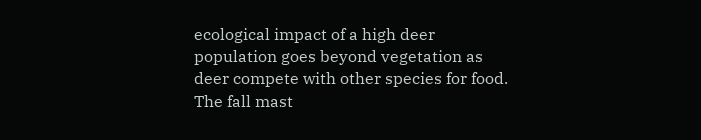ecological impact of a high deer population goes beyond vegetation as deer compete with other species for food. The fall mast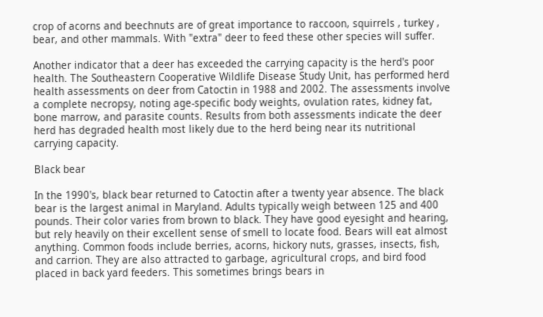crop of acorns and beechnuts are of great importance to raccoon, squirrels , turkey , bear, and other mammals. With "extra" deer to feed these other species will suffer.

Another indicator that a deer has exceeded the carrying capacity is the herd's poor health. The Southeastern Cooperative Wildlife Disease Study Unit, has performed herd health assessments on deer from Catoctin in 1988 and 2002. The assessments involve a complete necropsy, noting age-specific body weights, ovulation rates, kidney fat, bone marrow, and parasite counts. Results from both assessments indicate the deer herd has degraded health most likely due to the herd being near its nutritional carrying capacity.

Black bear

In the 1990's, black bear returned to Catoctin after a twenty year absence. The black bear is the largest animal in Maryland. Adults typically weigh between 125 and 400 pounds. Their color varies from brown to black. They have good eyesight and hearing, but rely heavily on their excellent sense of smell to locate food. Bears will eat almost anything. Common foods include berries, acorns, hickory nuts, grasses, insects, fish, and carrion. They are also attracted to garbage, agricultural crops, and bird food placed in back yard feeders. This sometimes brings bears in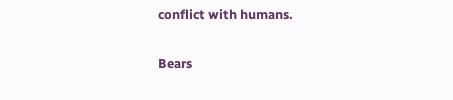conflict with humans.

Bears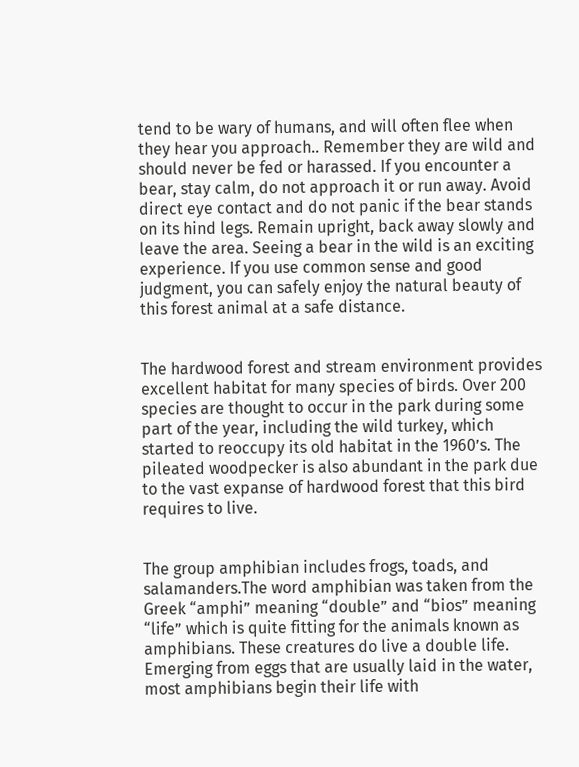tend to be wary of humans, and will often flee when they hear you approach.. Remember they are wild and should never be fed or harassed. If you encounter a bear, stay calm, do not approach it or run away. Avoid direct eye contact and do not panic if the bear stands on its hind legs. Remain upright, back away slowly and leave the area. Seeing a bear in the wild is an exciting experience. If you use common sense and good judgment, you can safely enjoy the natural beauty of this forest animal at a safe distance.


The hardwood forest and stream environment provides excellent habitat for many species of birds. Over 200 species are thought to occur in the park during some part of the year, including the wild turkey, which started to reoccupy its old habitat in the 1960’s. The pileated woodpecker is also abundant in the park due to the vast expanse of hardwood forest that this bird requires to live.


The group amphibian includes frogs, toads, and salamanders.The word amphibian was taken from the Greek “amphi” meaning “double” and “bios” meaning “life” which is quite fitting for the animals known as amphibians. These creatures do live a double life. Emerging from eggs that are usually laid in the water, most amphibians begin their life with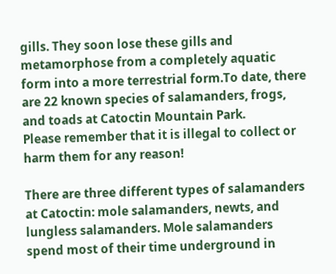gills. They soon lose these gills and metamorphose from a completely aquatic form into a more terrestrial form.To date, there are 22 known species of salamanders, frogs, and toads at Catoctin Mountain Park.
Please remember that it is illegal to collect or harm them for any reason!

There are three different types of salamanders at Catoctin: mole salamanders, newts, and lungless salamanders. Mole salamanders spend most of their time underground in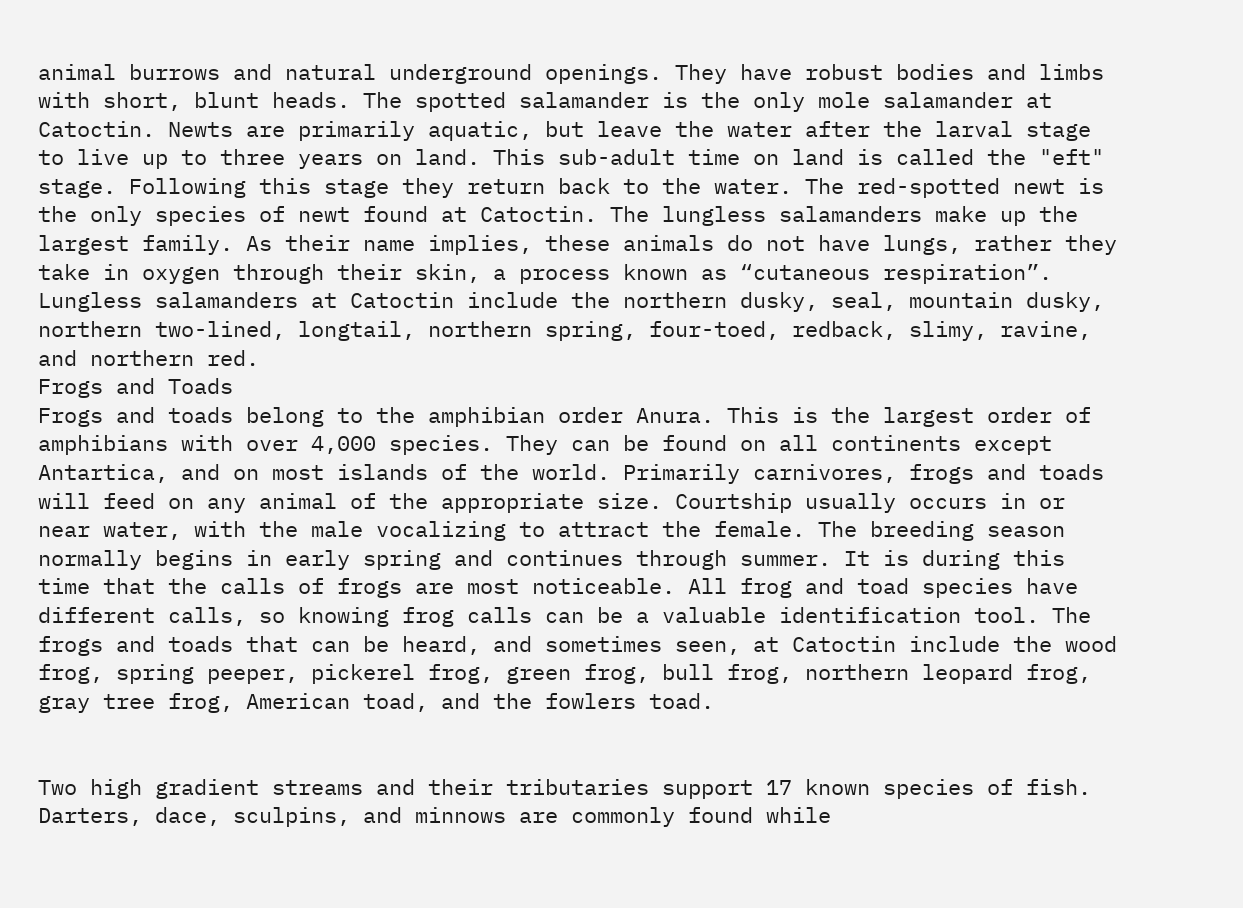animal burrows and natural underground openings. They have robust bodies and limbs with short, blunt heads. The spotted salamander is the only mole salamander at Catoctin. Newts are primarily aquatic, but leave the water after the larval stage to live up to three years on land. This sub-adult time on land is called the "eft" stage. Following this stage they return back to the water. The red-spotted newt is the only species of newt found at Catoctin. The lungless salamanders make up the largest family. As their name implies, these animals do not have lungs, rather they take in oxygen through their skin, a process known as “cutaneous respiration”. Lungless salamanders at Catoctin include the northern dusky, seal, mountain dusky, northern two-lined, longtail, northern spring, four-toed, redback, slimy, ravine, and northern red.
Frogs and Toads
Frogs and toads belong to the amphibian order Anura. This is the largest order of amphibians with over 4,000 species. They can be found on all continents except Antartica, and on most islands of the world. Primarily carnivores, frogs and toads will feed on any animal of the appropriate size. Courtship usually occurs in or near water, with the male vocalizing to attract the female. The breeding season normally begins in early spring and continues through summer. It is during this time that the calls of frogs are most noticeable. All frog and toad species have different calls, so knowing frog calls can be a valuable identification tool. The frogs and toads that can be heard, and sometimes seen, at Catoctin include the wood frog, spring peeper, pickerel frog, green frog, bull frog, northern leopard frog, gray tree frog, American toad, and the fowlers toad.


Two high gradient streams and their tributaries support 17 known species of fish. Darters, dace, sculpins, and minnows are commonly found while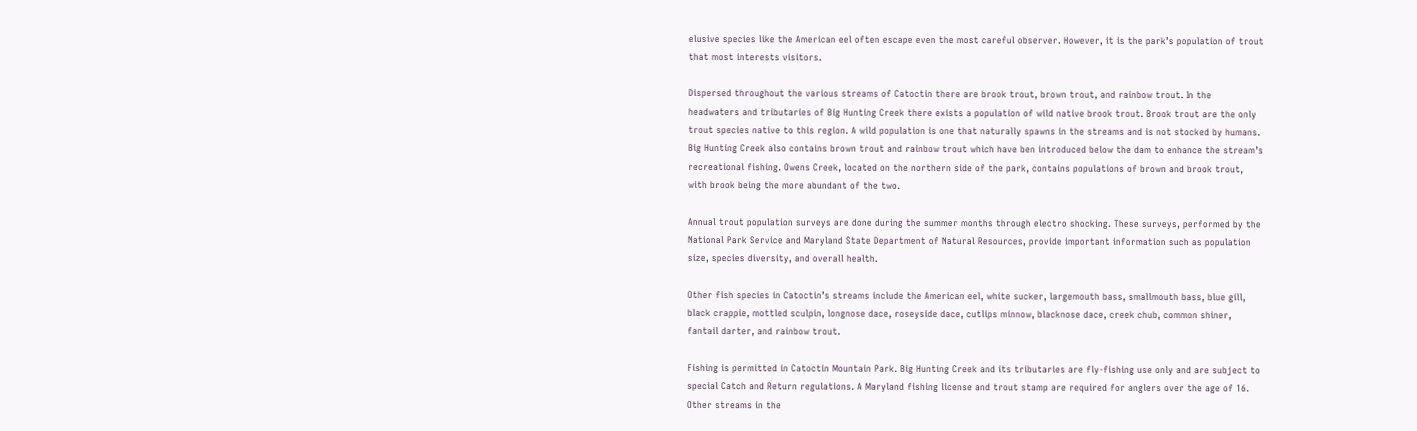elusive species like the American eel often escape even the most careful observer. However, it is the park’s population of trout that most interests visitors.

Dispersed throughout the various streams of Catoctin there are brook trout, brown trout, and rainbow trout. In the headwaters and tributaries of Big Hunting Creek there exists a population of wild native brook trout. Brook trout are the only trout species native to this region. A wild population is one that naturally spawns in the streams and is not stocked by humans. Big Hunting Creek also contains brown trout and rainbow trout which have ben introduced below the dam to enhance the stream’s recreational fishing. Owens Creek, located on the northern side of the park, contains populations of brown and brook trout, with brook being the more abundant of the two.

Annual trout population surveys are done during the summer months through electro shocking. These surveys, performed by the National Park Service and Maryland State Department of Natural Resources, provide important information such as population size, species diversity, and overall health.

Other fish species in Catoctin’s streams include the American eel, white sucker, largemouth bass, smallmouth bass, blue gill, black crappie, mottled sculpin, longnose dace, roseyside dace, cutlips minnow, blacknose dace, creek chub, common shiner, fantail darter, and rainbow trout.

Fishing is permitted in Catoctin Mountain Park. Big Hunting Creek and its tributaries are fly-fishing use only and are subject to special Catch and Return regulations. A Maryland fishing license and trout stamp are required for anglers over the age of 16. Other streams in the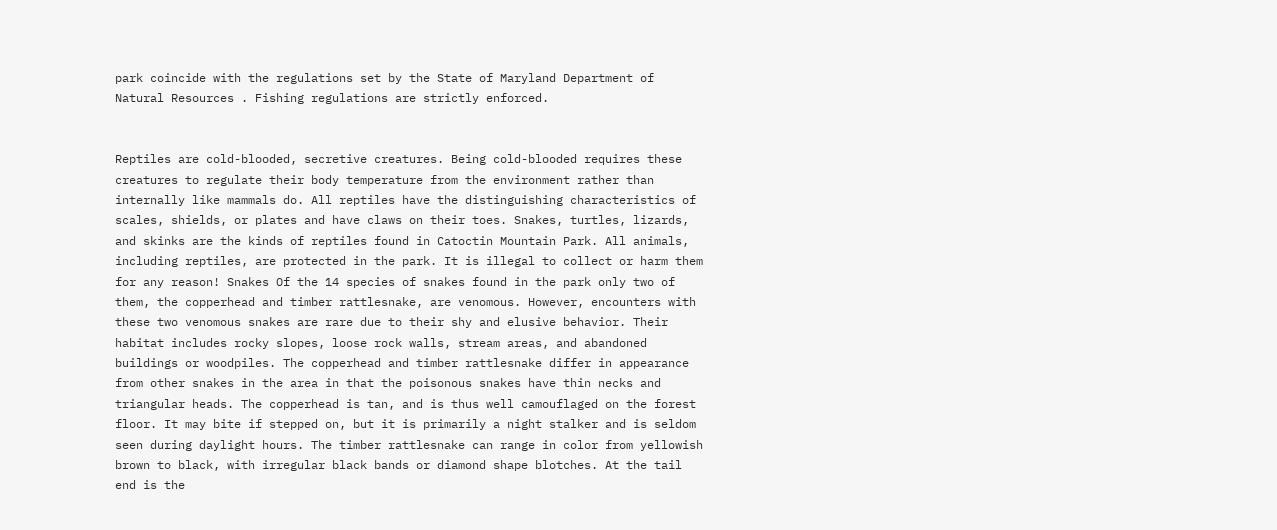park coincide with the regulations set by the State of Maryland Department of Natural Resources . Fishing regulations are strictly enforced.


Reptiles are cold-blooded, secretive creatures. Being cold-blooded requires these creatures to regulate their body temperature from the environment rather than internally like mammals do. All reptiles have the distinguishing characteristics of scales, shields, or plates and have claws on their toes. Snakes, turtles, lizards, and skinks are the kinds of reptiles found in Catoctin Mountain Park. All animals, including reptiles, are protected in the park. It is illegal to collect or harm them for any reason! Snakes Of the 14 species of snakes found in the park only two of them, the copperhead and timber rattlesnake, are venomous. However, encounters with these two venomous snakes are rare due to their shy and elusive behavior. Their habitat includes rocky slopes, loose rock walls, stream areas, and abandoned buildings or woodpiles. The copperhead and timber rattlesnake differ in appearance from other snakes in the area in that the poisonous snakes have thin necks and triangular heads. The copperhead is tan, and is thus well camouflaged on the forest floor. It may bite if stepped on, but it is primarily a night stalker and is seldom seen during daylight hours. The timber rattlesnake can range in color from yellowish brown to black, with irregular black bands or diamond shape blotches. At the tail end is the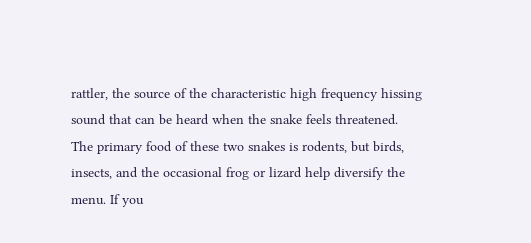rattler, the source of the characteristic high frequency hissing sound that can be heard when the snake feels threatened. The primary food of these two snakes is rodents, but birds, insects, and the occasional frog or lizard help diversify the menu. If you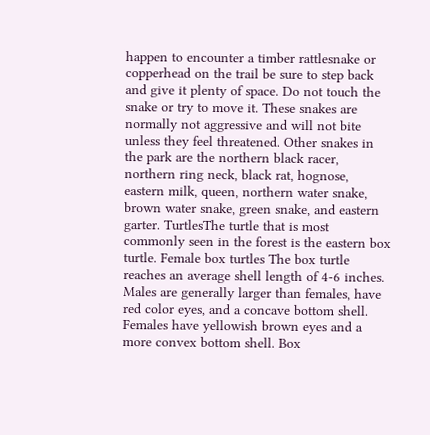happen to encounter a timber rattlesnake or copperhead on the trail be sure to step back and give it plenty of space. Do not touch the snake or try to move it. These snakes are normally not aggressive and will not bite unless they feel threatened. Other snakes in the park are the northern black racer, northern ring neck, black rat, hognose, eastern milk, queen, northern water snake, brown water snake, green snake, and eastern garter. TurtlesThe turtle that is most commonly seen in the forest is the eastern box turtle. Female box turtles The box turtle reaches an average shell length of 4-6 inches. Males are generally larger than females, have red color eyes, and a concave bottom shell. Females have yellowish brown eyes and a more convex bottom shell. Box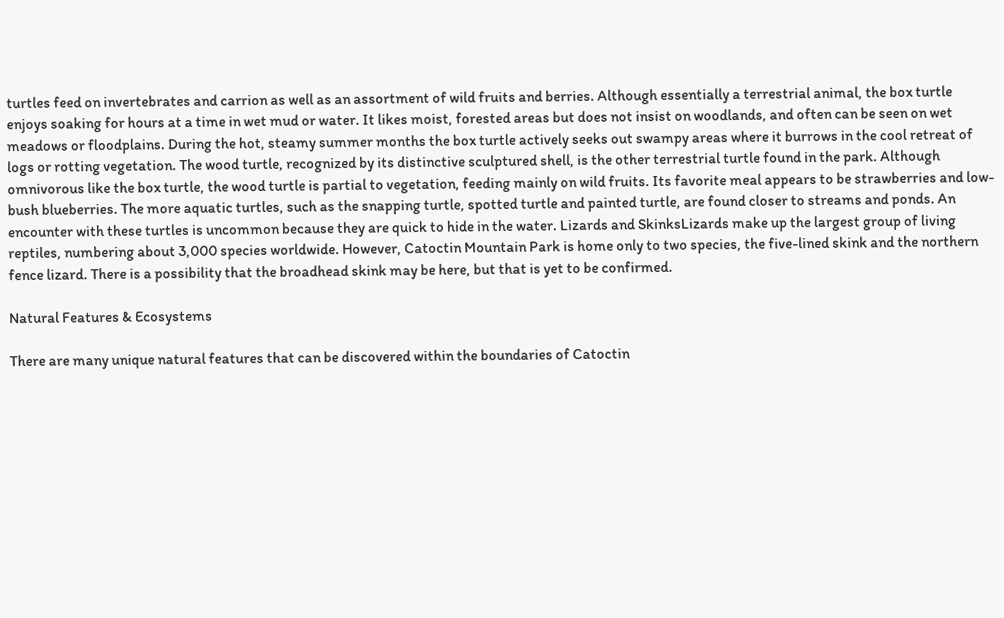turtles feed on invertebrates and carrion as well as an assortment of wild fruits and berries. Although essentially a terrestrial animal, the box turtle enjoys soaking for hours at a time in wet mud or water. It likes moist, forested areas but does not insist on woodlands, and often can be seen on wet meadows or floodplains. During the hot, steamy summer months the box turtle actively seeks out swampy areas where it burrows in the cool retreat of logs or rotting vegetation. The wood turtle, recognized by its distinctive sculptured shell, is the other terrestrial turtle found in the park. Although omnivorous like the box turtle, the wood turtle is partial to vegetation, feeding mainly on wild fruits. Its favorite meal appears to be strawberries and low-bush blueberries. The more aquatic turtles, such as the snapping turtle, spotted turtle and painted turtle, are found closer to streams and ponds. An encounter with these turtles is uncommon because they are quick to hide in the water. Lizards and SkinksLizards make up the largest group of living reptiles, numbering about 3,000 species worldwide. However, Catoctin Mountain Park is home only to two species, the five-lined skink and the northern fence lizard. There is a possibility that the broadhead skink may be here, but that is yet to be confirmed.

Natural Features & Ecosystems

There are many unique natural features that can be discovered within the boundaries of Catoctin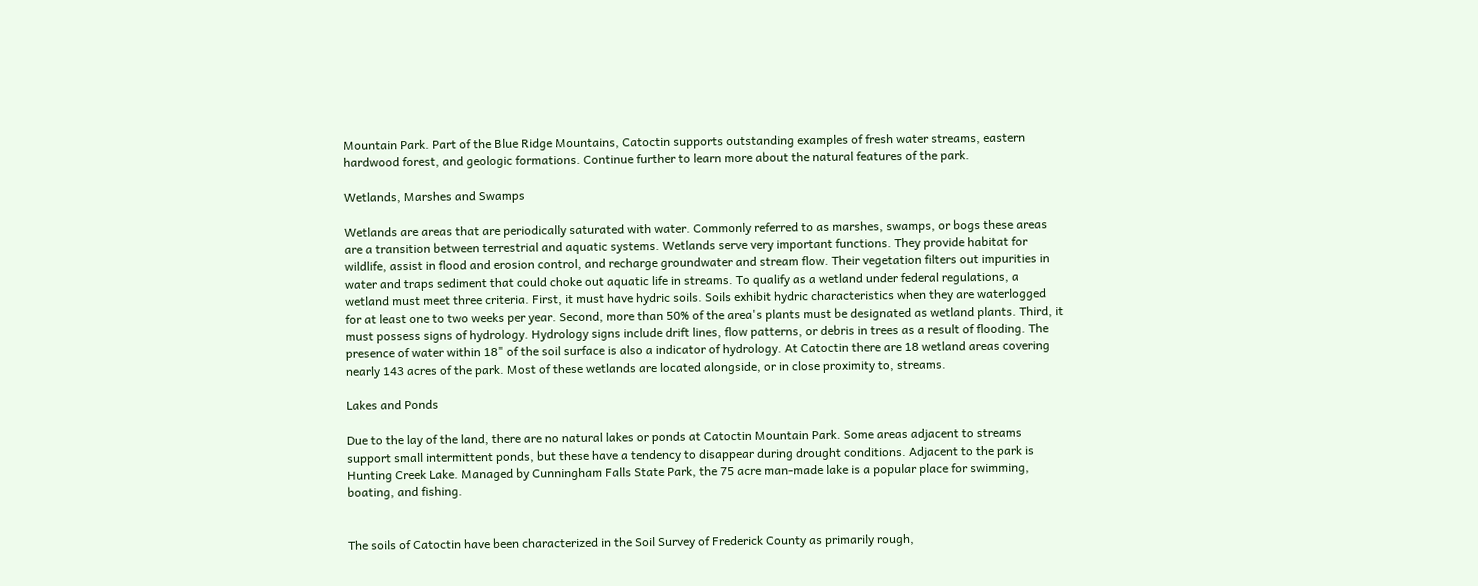Mountain Park. Part of the Blue Ridge Mountains, Catoctin supports outstanding examples of fresh water streams, eastern hardwood forest, and geologic formations. Continue further to learn more about the natural features of the park.

Wetlands, Marshes and Swamps

Wetlands are areas that are periodically saturated with water. Commonly referred to as marshes, swamps, or bogs these areas are a transition between terrestrial and aquatic systems. Wetlands serve very important functions. They provide habitat for wildlife, assist in flood and erosion control, and recharge groundwater and stream flow. Their vegetation filters out impurities in water and traps sediment that could choke out aquatic life in streams. To qualify as a wetland under federal regulations, a wetland must meet three criteria. First, it must have hydric soils. Soils exhibit hydric characteristics when they are waterlogged for at least one to two weeks per year. Second, more than 50% of the area's plants must be designated as wetland plants. Third, it must possess signs of hydrology. Hydrology signs include drift lines, flow patterns, or debris in trees as a result of flooding. The presence of water within 18" of the soil surface is also a indicator of hydrology. At Catoctin there are 18 wetland areas covering nearly 143 acres of the park. Most of these wetlands are located alongside, or in close proximity to, streams.

Lakes and Ponds

Due to the lay of the land, there are no natural lakes or ponds at Catoctin Mountain Park. Some areas adjacent to streams support small intermittent ponds, but these have a tendency to disappear during drought conditions. Adjacent to the park is Hunting Creek Lake. Managed by Cunningham Falls State Park, the 75 acre man-made lake is a popular place for swimming, boating, and fishing.


The soils of Catoctin have been characterized in the Soil Survey of Frederick County as primarily rough,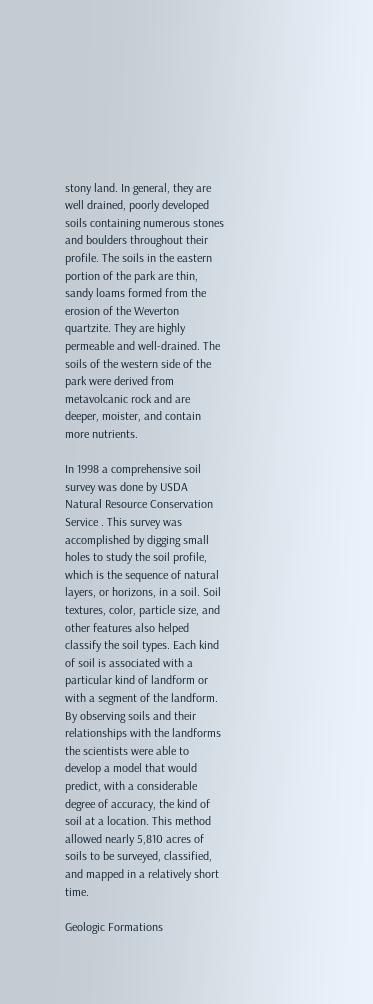stony land. In general, they are well drained, poorly developed soils containing numerous stones and boulders throughout their profile. The soils in the eastern portion of the park are thin, sandy loams formed from the erosion of the Weverton quartzite. They are highly permeable and well-drained. The soils of the western side of the park were derived from metavolcanic rock and are deeper, moister, and contain more nutrients.

In 1998 a comprehensive soil survey was done by USDA Natural Resource Conservation Service . This survey was accomplished by digging small holes to study the soil profile, which is the sequence of natural layers, or horizons, in a soil. Soil textures, color, particle size, and other features also helped classify the soil types. Each kind of soil is associated with a particular kind of landform or with a segment of the landform. By observing soils and their relationships with the landforms the scientists were able to develop a model that would predict, with a considerable degree of accuracy, the kind of soil at a location. This method allowed nearly 5,810 acres of soils to be surveyed, classified, and mapped in a relatively short time.

Geologic Formations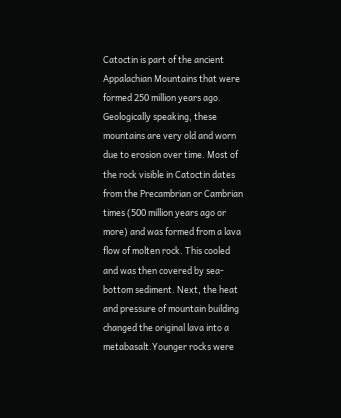Catoctin is part of the ancient Appalachian Mountains that were formed 250 million years ago. Geologically speaking, these mountains are very old and worn due to erosion over time. Most of the rock visible in Catoctin dates from the Precambrian or Cambrian times (500 million years ago or more) and was formed from a lava flow of molten rock. This cooled and was then covered by sea-bottom sediment. Next, the heat and pressure of mountain building changed the original lava into a metabasalt.Younger rocks were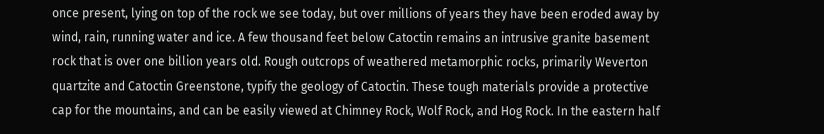once present, lying on top of the rock we see today, but over millions of years they have been eroded away by wind, rain, running water and ice. A few thousand feet below Catoctin remains an intrusive granite basement rock that is over one billion years old. Rough outcrops of weathered metamorphic rocks, primarily Weverton quartzite and Catoctin Greenstone, typify the geology of Catoctin. These tough materials provide a protective cap for the mountains, and can be easily viewed at Chimney Rock, Wolf Rock, and Hog Rock. In the eastern half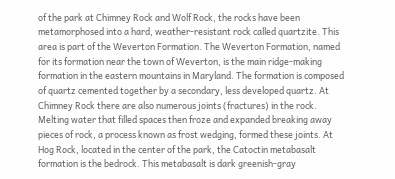of the park at Chimney Rock and Wolf Rock, the rocks have been metamorphosed into a hard, weather-resistant rock called quartzite. This area is part of the Weverton Formation. The Weverton Formation, named for its formation near the town of Weverton, is the main ridge-making formation in the eastern mountains in Maryland. The formation is composed of quartz cemented together by a secondary, less developed quartz. At Chimney Rock there are also numerous joints (fractures) in the rock. Melting water that filled spaces then froze and expanded breaking away pieces of rock, a process known as frost wedging, formed these joints. At Hog Rock, located in the center of the park, the Catoctin metabasalt formation is the bedrock. This metabasalt is dark greenish-gray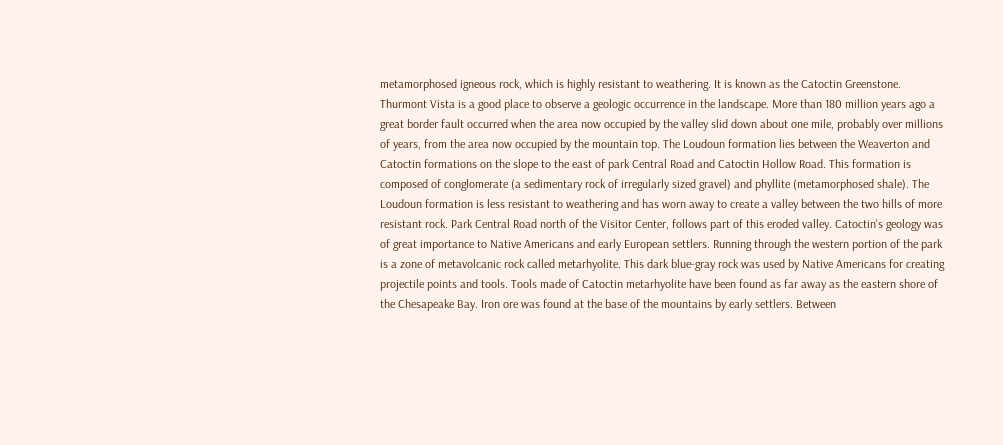metamorphosed igneous rock, which is highly resistant to weathering. It is known as the Catoctin Greenstone. Thurmont Vista is a good place to observe a geologic occurrence in the landscape. More than 180 million years ago a great border fault occurred when the area now occupied by the valley slid down about one mile, probably over millions of years, from the area now occupied by the mountain top. The Loudoun formation lies between the Weaverton and Catoctin formations on the slope to the east of park Central Road and Catoctin Hollow Road. This formation is composed of conglomerate (a sedimentary rock of irregularly sized gravel) and phyllite (metamorphosed shale). The Loudoun formation is less resistant to weathering and has worn away to create a valley between the two hills of more resistant rock. Park Central Road north of the Visitor Center, follows part of this eroded valley. Catoctin's geology was of great importance to Native Americans and early European settlers. Running through the western portion of the park is a zone of metavolcanic rock called metarhyolite. This dark blue-gray rock was used by Native Americans for creating projectile points and tools. Tools made of Catoctin metarhyolite have been found as far away as the eastern shore of the Chesapeake Bay. Iron ore was found at the base of the mountains by early settlers. Between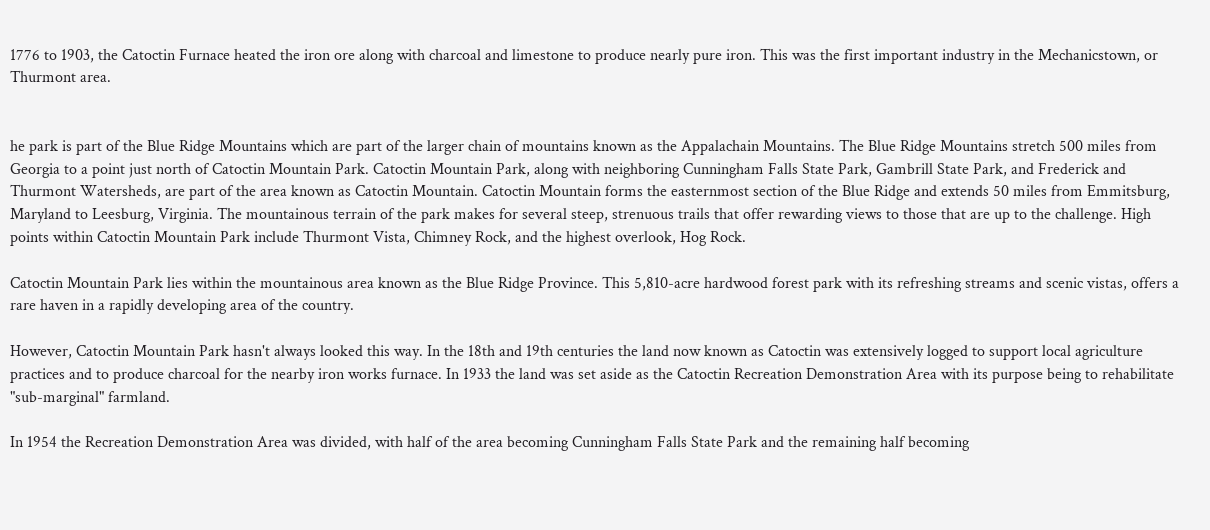1776 to 1903, the Catoctin Furnace heated the iron ore along with charcoal and limestone to produce nearly pure iron. This was the first important industry in the Mechanicstown, or Thurmont area.


he park is part of the Blue Ridge Mountains which are part of the larger chain of mountains known as the Appalachain Mountains. The Blue Ridge Mountains stretch 500 miles from Georgia to a point just north of Catoctin Mountain Park. Catoctin Mountain Park, along with neighboring Cunningham Falls State Park, Gambrill State Park, and Frederick and Thurmont Watersheds, are part of the area known as Catoctin Mountain. Catoctin Mountain forms the easternmost section of the Blue Ridge and extends 50 miles from Emmitsburg, Maryland to Leesburg, Virginia. The mountainous terrain of the park makes for several steep, strenuous trails that offer rewarding views to those that are up to the challenge. High points within Catoctin Mountain Park include Thurmont Vista, Chimney Rock, and the highest overlook, Hog Rock.

Catoctin Mountain Park lies within the mountainous area known as the Blue Ridge Province. This 5,810-acre hardwood forest park with its refreshing streams and scenic vistas, offers a rare haven in a rapidly developing area of the country.

However, Catoctin Mountain Park hasn't always looked this way. In the 18th and 19th centuries the land now known as Catoctin was extensively logged to support local agriculture practices and to produce charcoal for the nearby iron works furnace. In 1933 the land was set aside as the Catoctin Recreation Demonstration Area with its purpose being to rehabilitate "sub-marginal" farmland.

In 1954 the Recreation Demonstration Area was divided, with half of the area becoming Cunningham Falls State Park and the remaining half becoming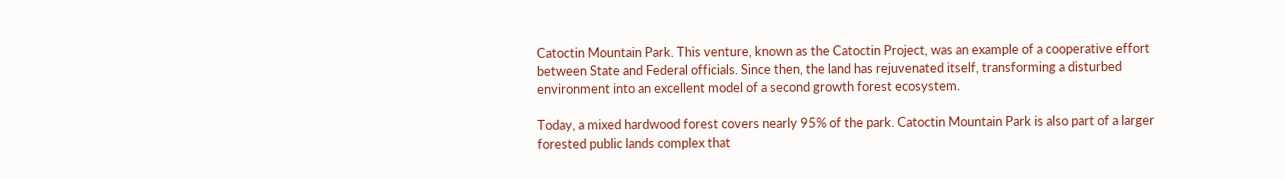Catoctin Mountain Park. This venture, known as the Catoctin Project, was an example of a cooperative effort between State and Federal officials. Since then, the land has rejuvenated itself, transforming a disturbed environment into an excellent model of a second growth forest ecosystem.

Today, a mixed hardwood forest covers nearly 95% of the park. Catoctin Mountain Park is also part of a larger forested public lands complex that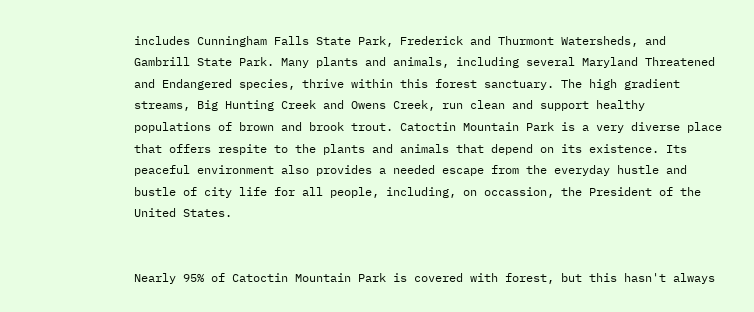includes Cunningham Falls State Park, Frederick and Thurmont Watersheds, and Gambrill State Park. Many plants and animals, including several Maryland Threatened and Endangered species, thrive within this forest sanctuary. The high gradient streams, Big Hunting Creek and Owens Creek, run clean and support healthy populations of brown and brook trout. Catoctin Mountain Park is a very diverse place that offers respite to the plants and animals that depend on its existence. Its peaceful environment also provides a needed escape from the everyday hustle and bustle of city life for all people, including, on occassion, the President of the United States.


Nearly 95% of Catoctin Mountain Park is covered with forest, but this hasn't always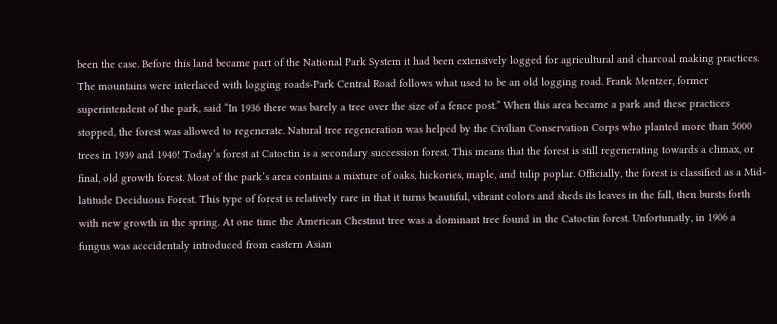been the case. Before this land became part of the National Park System it had been extensively logged for agricultural and charcoal making practices. The mountains were interlaced with logging roads-Park Central Road follows what used to be an old logging road. Frank Mentzer, former superintendent of the park, said “In 1936 there was barely a tree over the size of a fence post.” When this area became a park and these practices stopped, the forest was allowed to regenerate. Natural tree regeneration was helped by the Civilian Conservation Corps who planted more than 5000 trees in 1939 and 1940! Today’s forest at Catoctin is a secondary succession forest. This means that the forest is still regenerating towards a climax, or final, old growth forest. Most of the park’s area contains a mixture of oaks, hickories, maple, and tulip poplar. Officially, the forest is classified as a Mid-latitude Deciduous Forest. This type of forest is relatively rare in that it turns beautiful, vibrant colors and sheds its leaves in the fall, then bursts forth with new growth in the spring. At one time the American Chestnut tree was a dominant tree found in the Catoctin forest. Unfortunatly, in 1906 a fungus was acccidentaly introduced from eastern Asian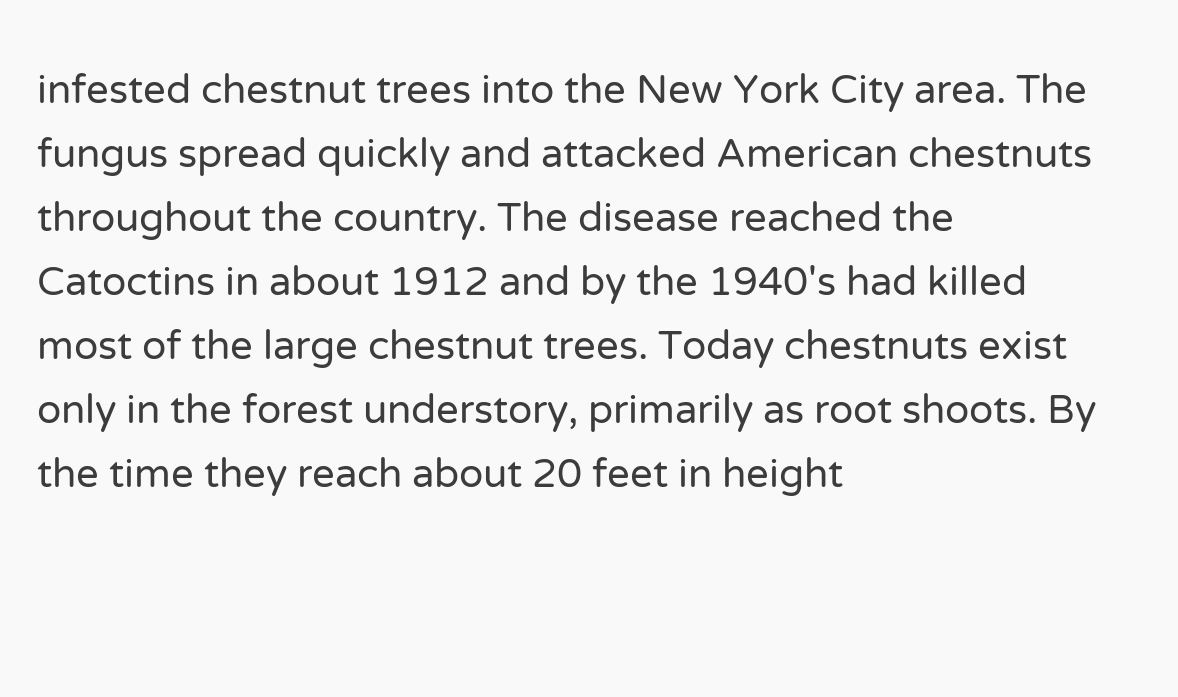infested chestnut trees into the New York City area. The fungus spread quickly and attacked American chestnuts throughout the country. The disease reached the Catoctins in about 1912 and by the 1940's had killed most of the large chestnut trees. Today chestnuts exist only in the forest understory, primarily as root shoots. By the time they reach about 20 feet in height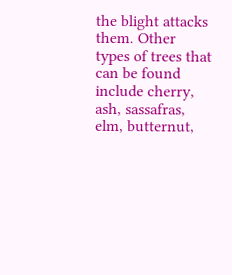the blight attacks them. Other types of trees that can be found include cherry, ash, sassafras, elm, butternut,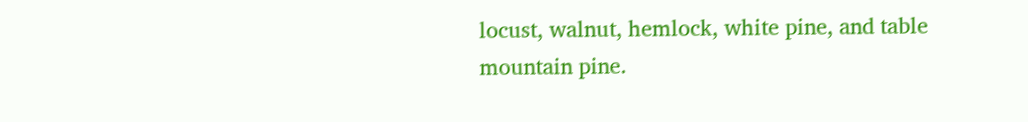locust, walnut, hemlock, white pine, and table mountain pine.